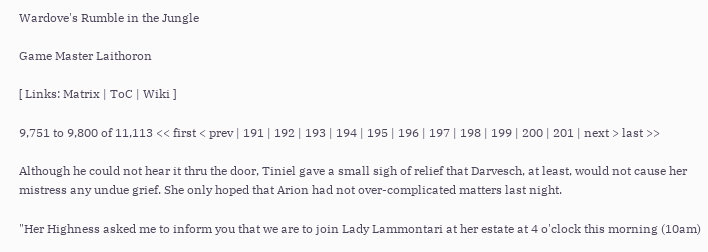Wardove's Rumble in the Jungle

Game Master Laithoron

[ Links: Matrix | ToC | Wiki ]

9,751 to 9,800 of 11,113 << first < prev | 191 | 192 | 193 | 194 | 195 | 196 | 197 | 198 | 199 | 200 | 201 | next > last >>

Although he could not hear it thru the door, Tiniel gave a small sigh of relief that Darvesch, at least, would not cause her mistress any undue grief. She only hoped that Arion had not over-complicated matters last night.

"Her Highness asked me to inform you that we are to join Lady Lammontari at her estate at 4 o'clock this morning (10am)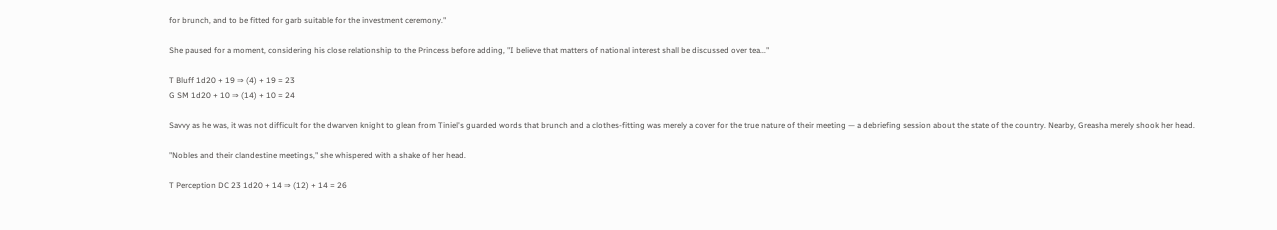for brunch, and to be fitted for garb suitable for the investment ceremony."

She paused for a moment, considering his close relationship to the Princess before adding, "I believe that matters of national interest shall be discussed over tea..."

T Bluff 1d20 + 19 ⇒ (4) + 19 = 23
G SM 1d20 + 10 ⇒ (14) + 10 = 24

Savvy as he was, it was not difficult for the dwarven knight to glean from Tiniel's guarded words that brunch and a clothes-fitting was merely a cover for the true nature of their meeting — a debriefing session about the state of the country. Nearby, Greasha merely shook her head.

"Nobles and their clandestine meetings," she whispered with a shake of her head.

T Perception DC 23 1d20 + 14 ⇒ (12) + 14 = 26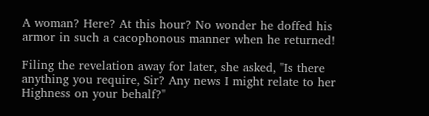A woman? Here? At this hour? No wonder he doffed his armor in such a cacophonous manner when he returned!

Filing the revelation away for later, she asked, "Is there anything you require, Sir? Any news I might relate to her Highness on your behalf?"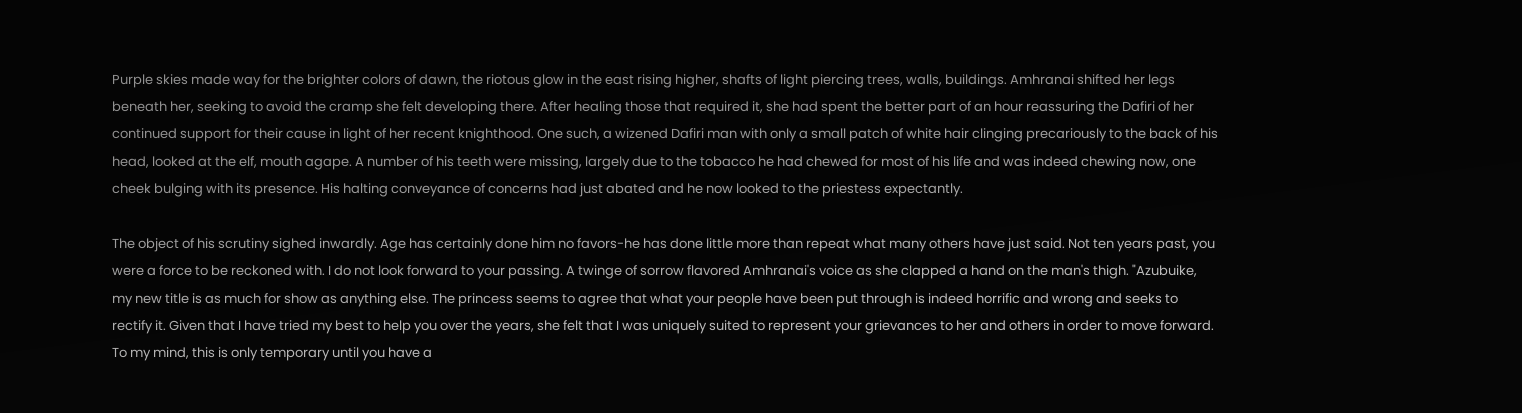Purple skies made way for the brighter colors of dawn, the riotous glow in the east rising higher, shafts of light piercing trees, walls, buildings. Amhranai shifted her legs beneath her, seeking to avoid the cramp she felt developing there. After healing those that required it, she had spent the better part of an hour reassuring the Dafiri of her continued support for their cause in light of her recent knighthood. One such, a wizened Dafiri man with only a small patch of white hair clinging precariously to the back of his head, looked at the elf, mouth agape. A number of his teeth were missing, largely due to the tobacco he had chewed for most of his life and was indeed chewing now, one cheek bulging with its presence. His halting conveyance of concerns had just abated and he now looked to the priestess expectantly.

The object of his scrutiny sighed inwardly. Age has certainly done him no favors-he has done little more than repeat what many others have just said. Not ten years past, you were a force to be reckoned with. I do not look forward to your passing. A twinge of sorrow flavored Amhranai's voice as she clapped a hand on the man's thigh. "Azubuike, my new title is as much for show as anything else. The princess seems to agree that what your people have been put through is indeed horrific and wrong and seeks to rectify it. Given that I have tried my best to help you over the years, she felt that I was uniquely suited to represent your grievances to her and others in order to move forward. To my mind, this is only temporary until you have a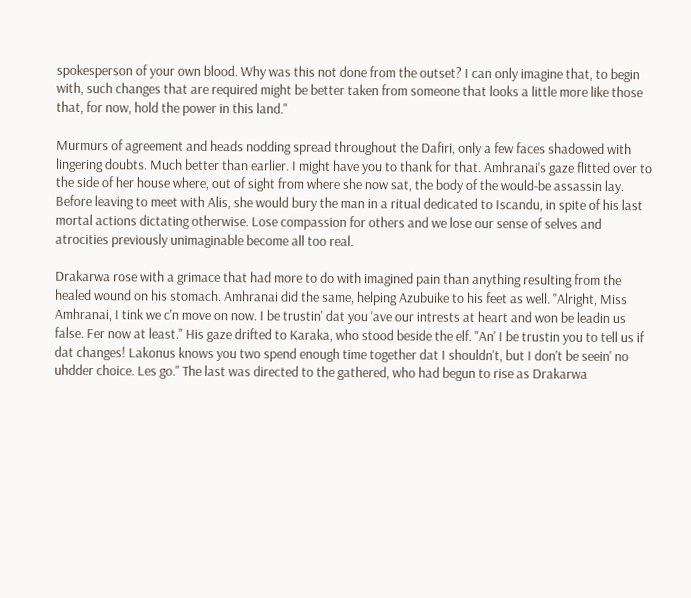spokesperson of your own blood. Why was this not done from the outset? I can only imagine that, to begin with, such changes that are required might be better taken from someone that looks a little more like those that, for now, hold the power in this land."

Murmurs of agreement and heads nodding spread throughout the Dafiri, only a few faces shadowed with lingering doubts. Much better than earlier. I might have you to thank for that. Amhranai's gaze flitted over to the side of her house where, out of sight from where she now sat, the body of the would-be assassin lay. Before leaving to meet with Alis, she would bury the man in a ritual dedicated to Iscandu, in spite of his last mortal actions dictating otherwise. Lose compassion for others and we lose our sense of selves and atrocities previously unimaginable become all too real.

Drakarwa rose with a grimace that had more to do with imagined pain than anything resulting from the healed wound on his stomach. Amhranai did the same, helping Azubuike to his feet as well. "Alright, Miss Amhranai, I tink we c'n move on now. I be trustin' dat you 'ave our intrests at heart and won be leadin us false. Fer now at least." His gaze drifted to Karaka, who stood beside the elf. "An' I be trustin you to tell us if dat changes! Lakonus knows you two spend enough time together dat I shouldn't, but I don't be seein' no uhdder choice. Les go." The last was directed to the gathered, who had begun to rise as Drakarwa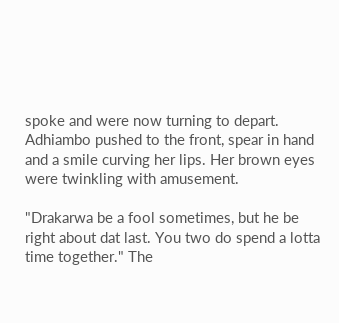spoke and were now turning to depart. Adhiambo pushed to the front, spear in hand and a smile curving her lips. Her brown eyes were twinkling with amusement.

"Drakarwa be a fool sometimes, but he be right about dat last. You two do spend a lotta time together." The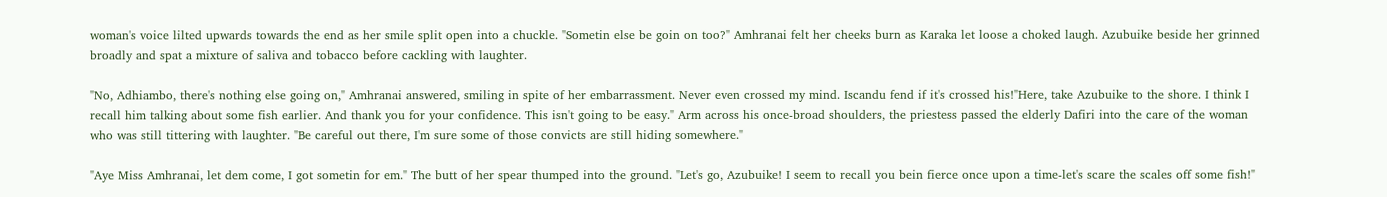woman's voice lilted upwards towards the end as her smile split open into a chuckle. "Sometin else be goin on too?" Amhranai felt her cheeks burn as Karaka let loose a choked laugh. Azubuike beside her grinned broadly and spat a mixture of saliva and tobacco before cackling with laughter.

"No, Adhiambo, there's nothing else going on," Amhranai answered, smiling in spite of her embarrassment. Never even crossed my mind. Iscandu fend if it's crossed his!"Here, take Azubuike to the shore. I think I recall him talking about some fish earlier. And thank you for your confidence. This isn't going to be easy." Arm across his once-broad shoulders, the priestess passed the elderly Dafiri into the care of the woman who was still tittering with laughter. "Be careful out there, I'm sure some of those convicts are still hiding somewhere."

"Aye Miss Amhranai, let dem come, I got sometin for em." The butt of her spear thumped into the ground. "Let's go, Azubuike! I seem to recall you bein fierce once upon a time-let's scare the scales off some fish!"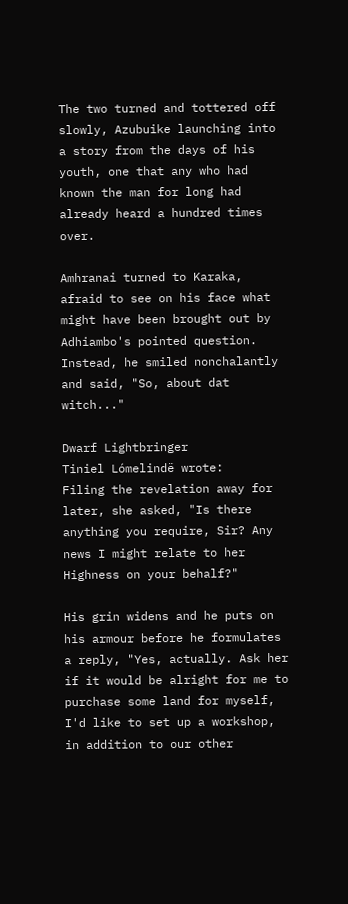The two turned and tottered off slowly, Azubuike launching into a story from the days of his youth, one that any who had known the man for long had already heard a hundred times over.

Amhranai turned to Karaka, afraid to see on his face what might have been brought out by Adhiambo's pointed question. Instead, he smiled nonchalantly and said, "So, about dat witch..."

Dwarf Lightbringer
Tiniel Lómelindë wrote:
Filing the revelation away for later, she asked, "Is there anything you require, Sir? Any news I might relate to her Highness on your behalf?"

His grin widens and he puts on his armour before he formulates a reply, "Yes, actually. Ask her if it would be alright for me to purchase some land for myself, I'd like to set up a workshop, in addition to our other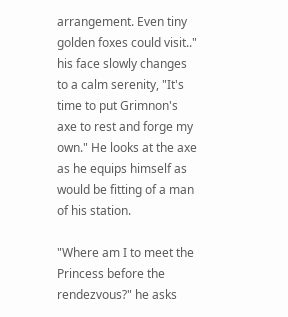arrangement. Even tiny golden foxes could visit.." his face slowly changes to a calm serenity, "It's time to put Grimnon's axe to rest and forge my own." He looks at the axe as he equips himself as would be fitting of a man of his station.

"Where am I to meet the Princess before the rendezvous?" he asks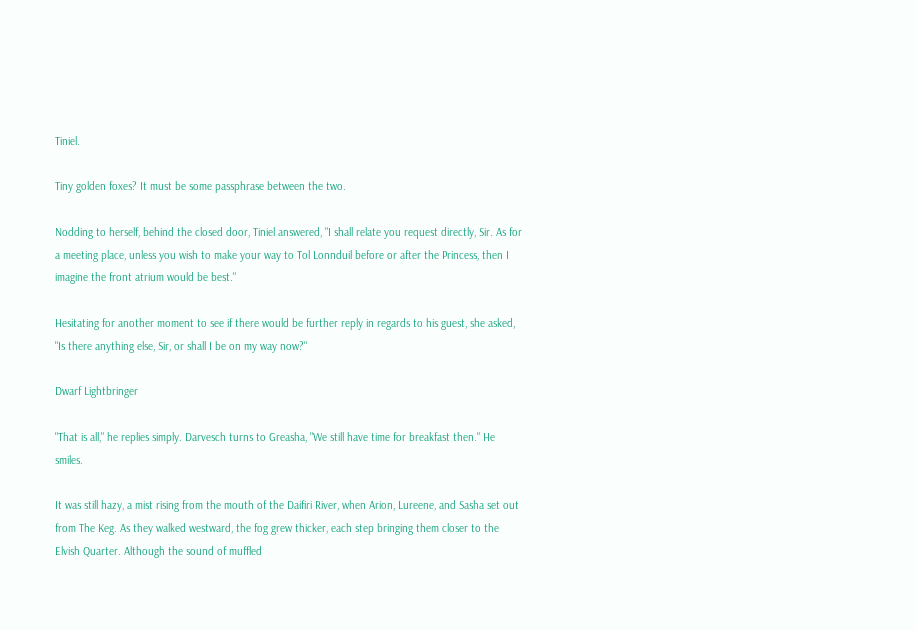Tiniel.

Tiny golden foxes? It must be some passphrase between the two.

Nodding to herself, behind the closed door, Tiniel answered, "I shall relate you request directly, Sir. As for a meeting place, unless you wish to make your way to Tol Lonnduil before or after the Princess, then I imagine the front atrium would be best."

Hesitating for another moment to see if there would be further reply in regards to his guest, she asked, "Is there anything else, Sir, or shall I be on my way now?"

Dwarf Lightbringer

"That is all," he replies simply. Darvesch turns to Greasha, "We still have time for breakfast then." He smiles.

It was still hazy, a mist rising from the mouth of the Daifiri River, when Arion, Lureene, and Sasha set out from The Keg. As they walked westward, the fog grew thicker, each step bringing them closer to the Elvish Quarter. Although the sound of muffled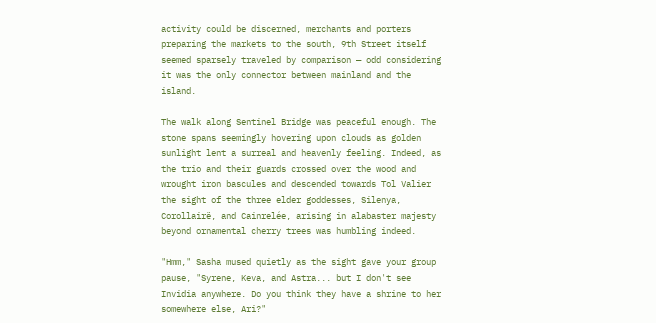activity could be discerned, merchants and porters preparing the markets to the south, 9th Street itself seemed sparsely traveled by comparison — odd considering it was the only connector between mainland and the island.

The walk along Sentinel Bridge was peaceful enough. The stone spans seemingly hovering upon clouds as golden sunlight lent a surreal and heavenly feeling. Indeed, as the trio and their guards crossed over the wood and wrought iron bascules and descended towards Tol Valier the sight of the three elder goddesses, Silenya, Corollairë, and Cainrelée, arising in alabaster majesty beyond ornamental cherry trees was humbling indeed.

"Hmm," Sasha mused quietly as the sight gave your group pause, "Syrene, Keva, and Astra... but I don't see Invidia anywhere. Do you think they have a shrine to her somewhere else, Ari?"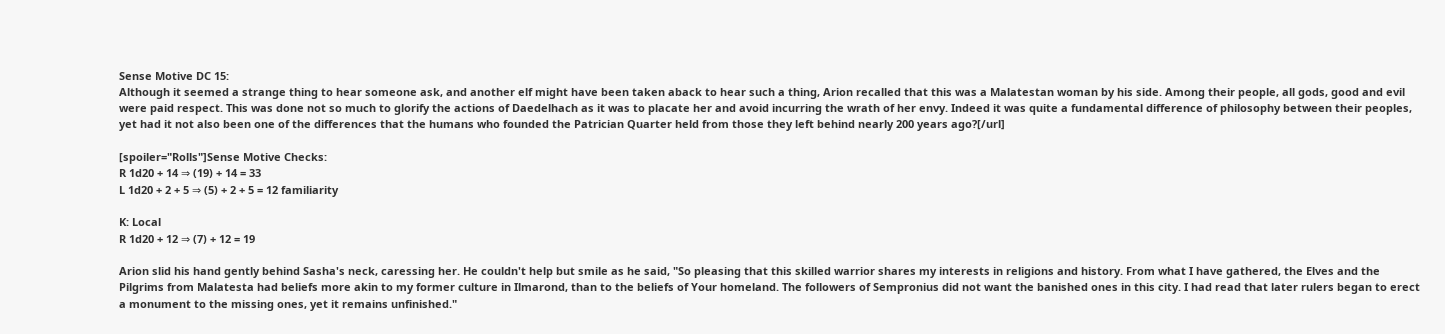Sense Motive DC 15:
Although it seemed a strange thing to hear someone ask, and another elf might have been taken aback to hear such a thing, Arion recalled that this was a Malatestan woman by his side. Among their people, all gods, good and evil were paid respect. This was done not so much to glorify the actions of Daedelhach as it was to placate her and avoid incurring the wrath of her envy. Indeed it was quite a fundamental difference of philosophy between their peoples, yet had it not also been one of the differences that the humans who founded the Patrician Quarter held from those they left behind nearly 200 years ago?[/url]

[spoiler="Rolls"]Sense Motive Checks:
R 1d20 + 14 ⇒ (19) + 14 = 33
L 1d20 + 2 + 5 ⇒ (5) + 2 + 5 = 12 familiarity

K: Local
R 1d20 + 12 ⇒ (7) + 12 = 19

Arion slid his hand gently behind Sasha's neck, caressing her. He couldn't help but smile as he said, "So pleasing that this skilled warrior shares my interests in religions and history. From what I have gathered, the Elves and the Pilgrims from Malatesta had beliefs more akin to my former culture in Ilmarond, than to the beliefs of Your homeland. The followers of Sempronius did not want the banished ones in this city. I had read that later rulers began to erect a monument to the missing ones, yet it remains unfinished."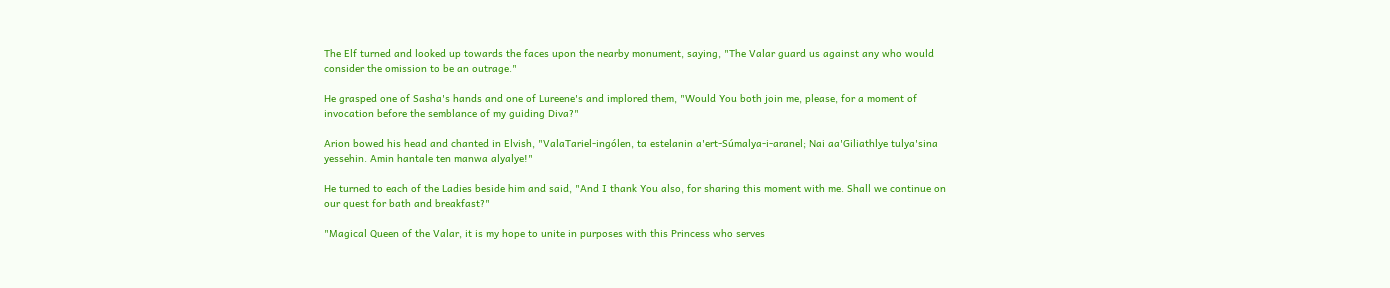The Elf turned and looked up towards the faces upon the nearby monument, saying, "The Valar guard us against any who would consider the omission to be an outrage."

He grasped one of Sasha's hands and one of Lureene's and implored them, "Would You both join me, please, for a moment of invocation before the semblance of my guiding Diva?"

Arion bowed his head and chanted in Elvish, "ValaTariel-ingólen, ta estelanin a'ert-Súmalya-i-aranel; Nai aa'Giliathlye tulya'sina yessehin. Amin hantale ten manwa alyalye!"

He turned to each of the Ladies beside him and said, "And I thank You also, for sharing this moment with me. Shall we continue on our quest for bath and breakfast?"

"Magical Queen of the Valar, it is my hope to unite in purposes with this Princess who serves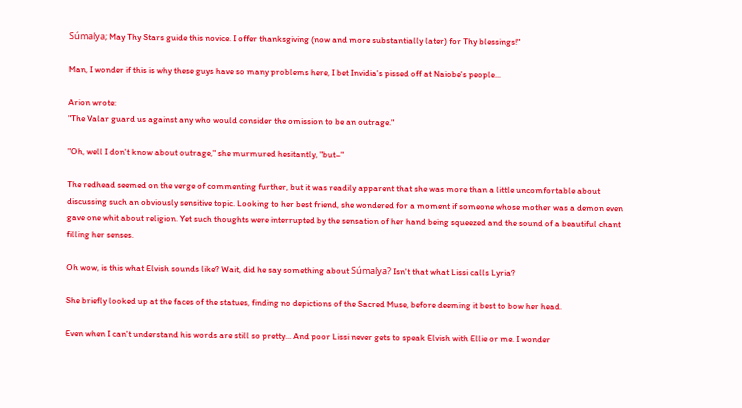Súmalya; May Thy Stars guide this novice. I offer thanksgiving (now and more substantially later) for Thy blessings!"

Man, I wonder if this is why these guys have so many problems here, I bet Invidia's pissed off at Naiobe's people...

Arion wrote:
"The Valar guard us against any who would consider the omission to be an outrage."

"Oh, well I don't know about outrage," she murmured hesitantly, "but–"

The redhead seemed on the verge of commenting further, but it was readily apparent that she was more than a little uncomfortable about discussing such an obviously sensitive topic. Looking to her best friend, she wondered for a moment if someone whose mother was a demon even gave one whit about religion. Yet such thoughts were interrupted by the sensation of her hand being squeezed and the sound of a beautiful chant filling her senses.

Oh wow, is this what Elvish sounds like? Wait, did he say something about Súmalya? Isn't that what Lissi calls Lyria?

She briefly looked up at the faces of the statues, finding no depictions of the Sacred Muse, before deeming it best to bow her head.

Even when I can't understand his words are still so pretty... And poor Lissi never gets to speak Elvish with Ellie or me. I wonder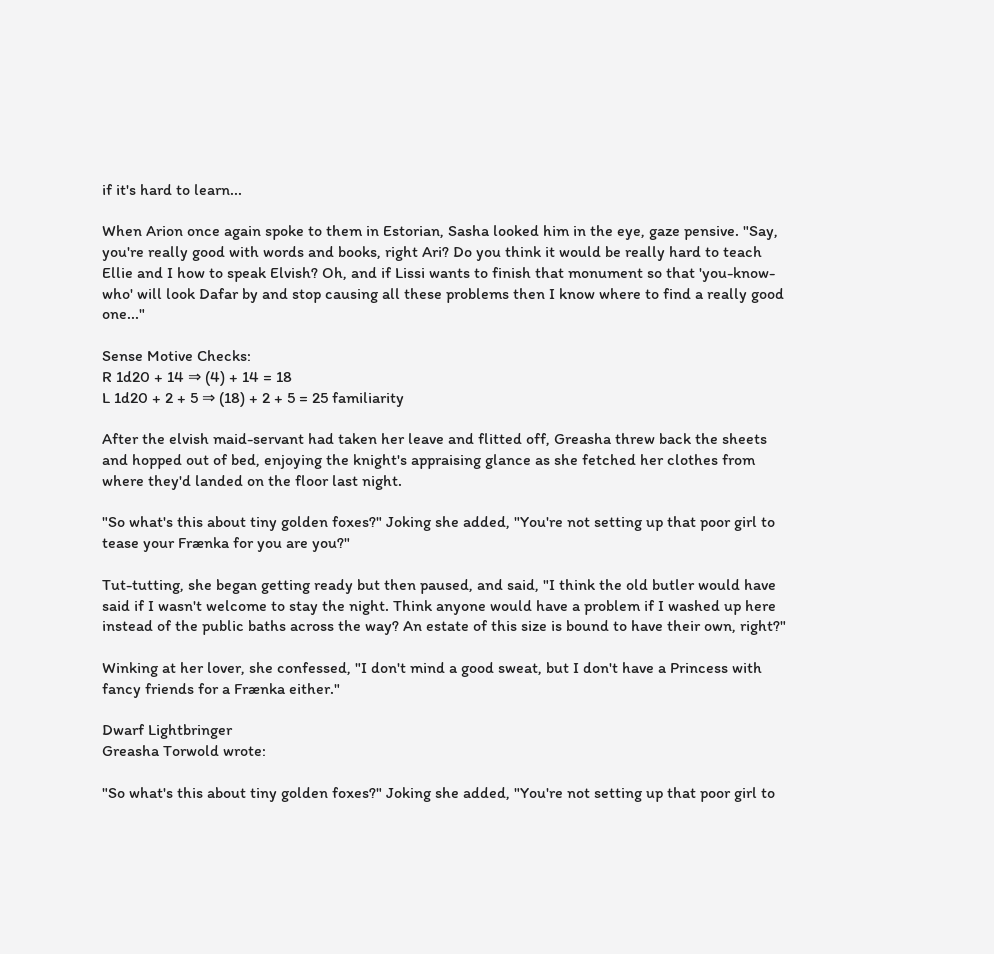if it's hard to learn...

When Arion once again spoke to them in Estorian, Sasha looked him in the eye, gaze pensive. "Say, you're really good with words and books, right Ari? Do you think it would be really hard to teach Ellie and I how to speak Elvish? Oh, and if Lissi wants to finish that monument so that 'you-know-who' will look Dafar by and stop causing all these problems then I know where to find a really good one..."

Sense Motive Checks:
R 1d20 + 14 ⇒ (4) + 14 = 18
L 1d20 + 2 + 5 ⇒ (18) + 2 + 5 = 25 familiarity

After the elvish maid-servant had taken her leave and flitted off, Greasha threw back the sheets and hopped out of bed, enjoying the knight's appraising glance as she fetched her clothes from where they'd landed on the floor last night.

"So what's this about tiny golden foxes?" Joking she added, "You're not setting up that poor girl to tease your Frænka for you are you?"

Tut-tutting, she began getting ready but then paused, and said, "I think the old butler would have said if I wasn't welcome to stay the night. Think anyone would have a problem if I washed up here instead of the public baths across the way? An estate of this size is bound to have their own, right?"

Winking at her lover, she confessed, "I don't mind a good sweat, but I don't have a Princess with fancy friends for a Frænka either."

Dwarf Lightbringer
Greasha Torwold wrote:

"So what's this about tiny golden foxes?" Joking she added, "You're not setting up that poor girl to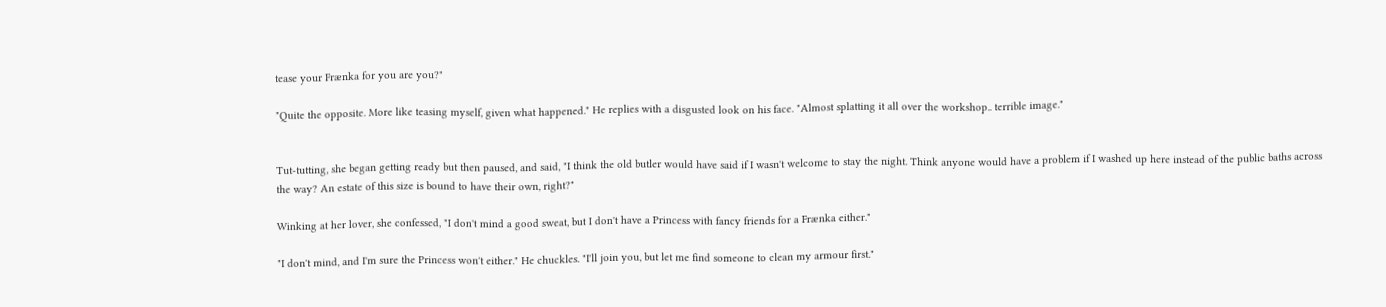tease your Frænka for you are you?"

"Quite the opposite. More like teasing myself, given what happened." He replies with a disgusted look on his face. "Almost splatting it all over the workshop.. terrible image."


Tut-tutting, she began getting ready but then paused, and said, "I think the old butler would have said if I wasn't welcome to stay the night. Think anyone would have a problem if I washed up here instead of the public baths across the way? An estate of this size is bound to have their own, right?"

Winking at her lover, she confessed, "I don't mind a good sweat, but I don't have a Princess with fancy friends for a Frænka either."

"I don't mind, and I'm sure the Princess won't either." He chuckles. "I'll join you, but let me find someone to clean my armour first."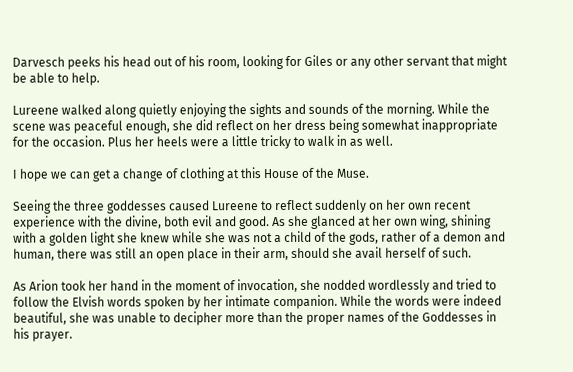Darvesch peeks his head out of his room, looking for Giles or any other servant that might be able to help.

Lureene walked along quietly enjoying the sights and sounds of the morning. While the scene was peaceful enough, she did reflect on her dress being somewhat inappropriate for the occasion. Plus her heels were a little tricky to walk in as well.

I hope we can get a change of clothing at this House of the Muse.

Seeing the three goddesses caused Lureene to reflect suddenly on her own recent experience with the divine, both evil and good. As she glanced at her own wing, shining with a golden light she knew while she was not a child of the gods, rather of a demon and human, there was still an open place in their arm, should she avail herself of such.

As Arion took her hand in the moment of invocation, she nodded wordlessly and tried to follow the Elvish words spoken by her intimate companion. While the words were indeed beautiful, she was unable to decipher more than the proper names of the Goddesses in his prayer.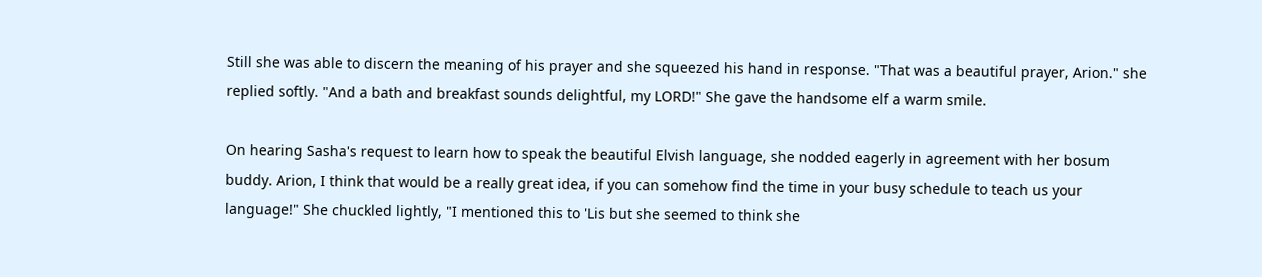Still she was able to discern the meaning of his prayer and she squeezed his hand in response. "That was a beautiful prayer, Arion." she replied softly. "And a bath and breakfast sounds delightful, my LORD!" She gave the handsome elf a warm smile.

On hearing Sasha's request to learn how to speak the beautiful Elvish language, she nodded eagerly in agreement with her bosum buddy. Arion, I think that would be a really great idea, if you can somehow find the time in your busy schedule to teach us your language!" She chuckled lightly, "I mentioned this to 'Lis but she seemed to think she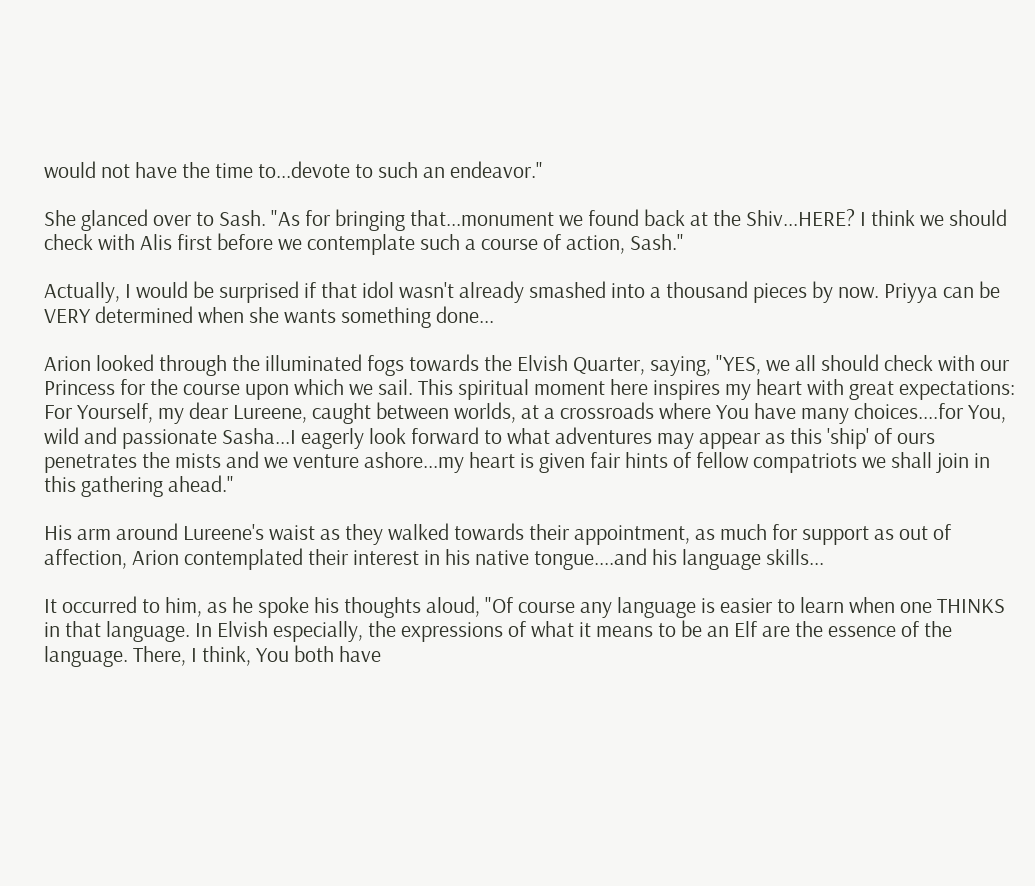would not have the time to...devote to such an endeavor."

She glanced over to Sash. "As for bringing that...monument we found back at the Shiv...HERE? I think we should check with Alis first before we contemplate such a course of action, Sash."

Actually, I would be surprised if that idol wasn't already smashed into a thousand pieces by now. Priyya can be VERY determined when she wants something done...

Arion looked through the illuminated fogs towards the Elvish Quarter, saying, "YES, we all should check with our Princess for the course upon which we sail. This spiritual moment here inspires my heart with great expectations: For Yourself, my dear Lureene, caught between worlds, at a crossroads where You have many choices....for You, wild and passionate Sasha...I eagerly look forward to what adventures may appear as this 'ship' of ours penetrates the mists and we venture ashore...my heart is given fair hints of fellow compatriots we shall join in this gathering ahead."

His arm around Lureene's waist as they walked towards their appointment, as much for support as out of affection, Arion contemplated their interest in his native tongue....and his language skills...

It occurred to him, as he spoke his thoughts aloud, "Of course any language is easier to learn when one THINKS in that language. In Elvish especially, the expressions of what it means to be an Elf are the essence of the language. There, I think, You both have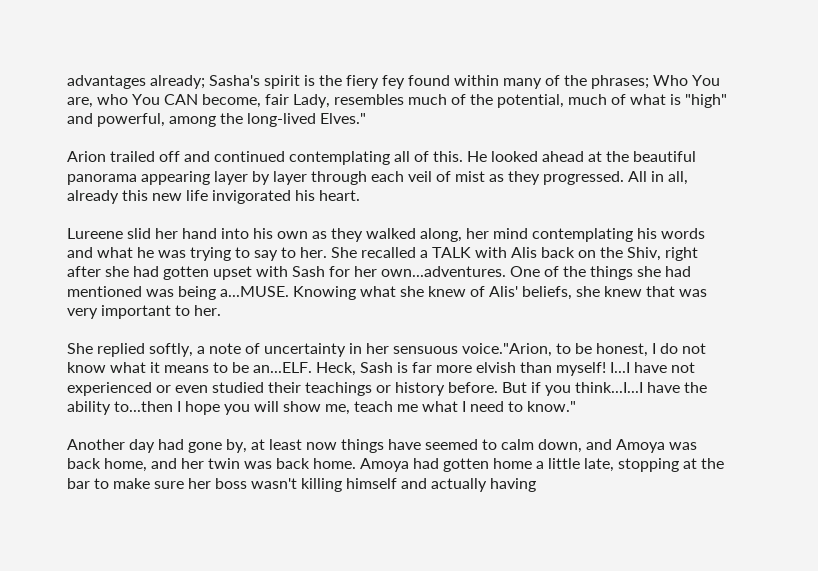advantages already; Sasha's spirit is the fiery fey found within many of the phrases; Who You are, who You CAN become, fair Lady, resembles much of the potential, much of what is "high" and powerful, among the long-lived Elves."

Arion trailed off and continued contemplating all of this. He looked ahead at the beautiful panorama appearing layer by layer through each veil of mist as they progressed. All in all, already this new life invigorated his heart.

Lureene slid her hand into his own as they walked along, her mind contemplating his words and what he was trying to say to her. She recalled a TALK with Alis back on the Shiv, right after she had gotten upset with Sash for her own...adventures. One of the things she had mentioned was being a...MUSE. Knowing what she knew of Alis' beliefs, she knew that was very important to her.

She replied softly, a note of uncertainty in her sensuous voice."Arion, to be honest, I do not know what it means to be an...ELF. Heck, Sash is far more elvish than myself! I...I have not experienced or even studied their teachings or history before. But if you think...I...I have the ability to...then I hope you will show me, teach me what I need to know."

Another day had gone by, at least now things have seemed to calm down, and Amoya was back home, and her twin was back home. Amoya had gotten home a little late, stopping at the bar to make sure her boss wasn't killing himself and actually having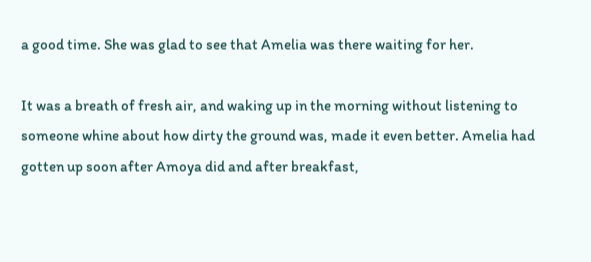a good time. She was glad to see that Amelia was there waiting for her.

It was a breath of fresh air, and waking up in the morning without listening to someone whine about how dirty the ground was, made it even better. Amelia had gotten up soon after Amoya did and after breakfast,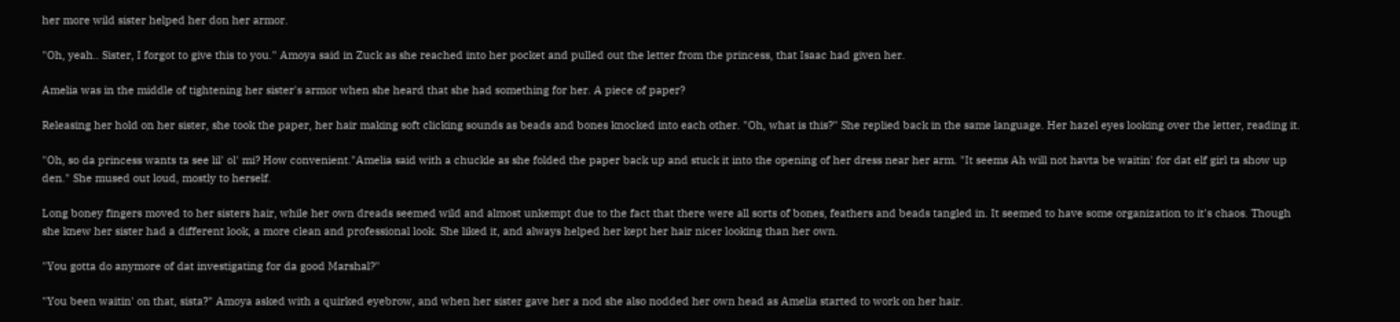her more wild sister helped her don her armor.

"Oh, yeah.. Sister, I forgot to give this to you." Amoya said in Zuck as she reached into her pocket and pulled out the letter from the princess, that Isaac had given her.

Amelia was in the middle of tightening her sister's armor when she heard that she had something for her. A piece of paper?

Releasing her hold on her sister, she took the paper, her hair making soft clicking sounds as beads and bones knocked into each other. "Oh, what is this?" She replied back in the same language. Her hazel eyes looking over the letter, reading it.

"Oh, so da princess wants ta see lil' ol' mi? How convenient."Amelia said with a chuckle as she folded the paper back up and stuck it into the opening of her dress near her arm. "It seems Ah will not havta be waitin' for dat elf girl ta show up den." She mused out loud, mostly to herself.

Long boney fingers moved to her sisters hair, while her own dreads seemed wild and almost unkempt due to the fact that there were all sorts of bones, feathers and beads tangled in. It seemed to have some organization to it's chaos. Though she knew her sister had a different look, a more clean and professional look. She liked it, and always helped her kept her hair nicer looking than her own.

"You gotta do anymore of dat investigating for da good Marshal?"

"You been waitin' on that, sista?" Amoya asked with a quirked eyebrow, and when her sister gave her a nod she also nodded her own head as Amelia started to work on her hair.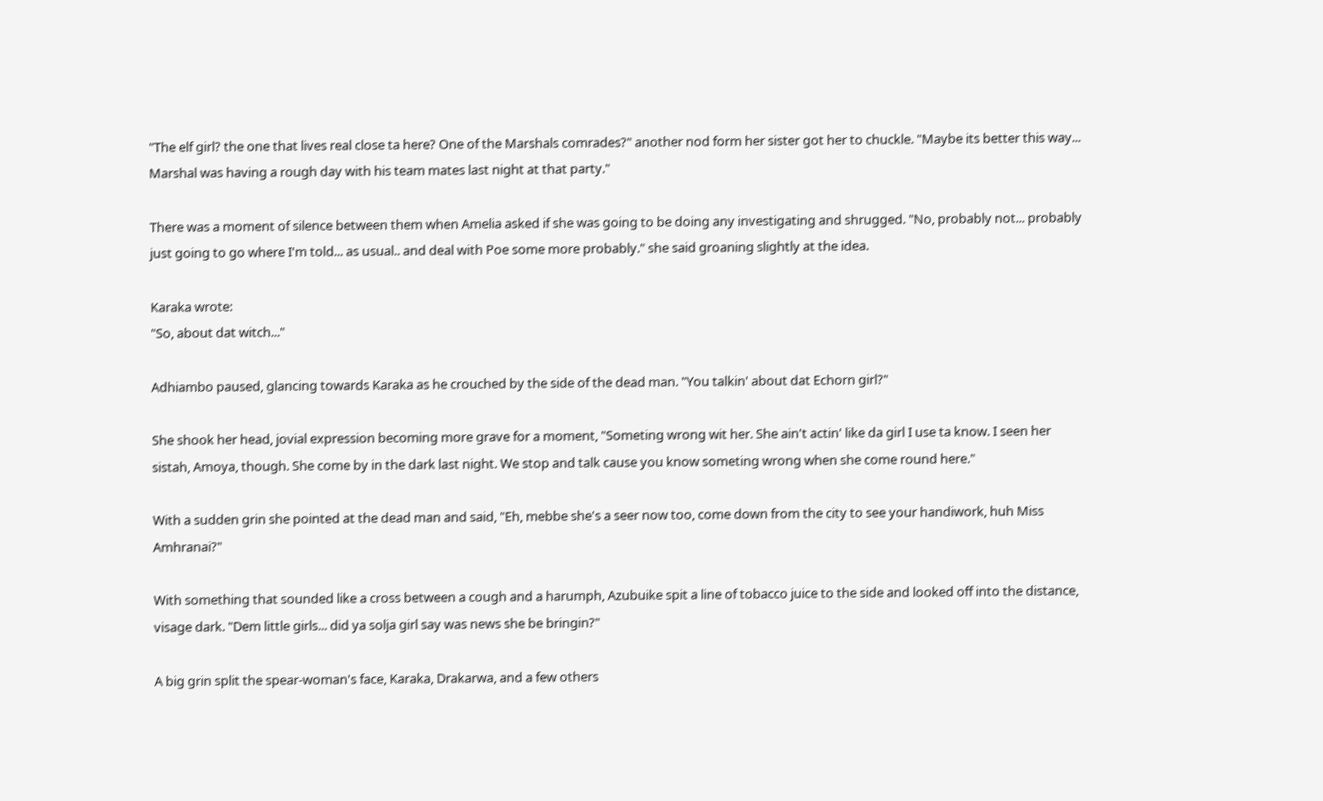"The elf girl? the one that lives real close ta here? One of the Marshals comrades?" another nod form her sister got her to chuckle. "Maybe its better this way... Marshal was having a rough day with his team mates last night at that party."

There was a moment of silence between them when Amelia asked if she was going to be doing any investigating and shrugged. "No, probably not... probably just going to go where I'm told... as usual.. and deal with Poe some more probably." she said groaning slightly at the idea.

Karaka wrote:
"So, about dat witch..."

Adhiambo paused, glancing towards Karaka as he crouched by the side of the dead man. "You talkin' about dat Echorn girl?"

She shook her head, jovial expression becoming more grave for a moment, "Someting wrong wit her. She ain't actin' like da girl I use ta know. I seen her sistah, Amoya, though. She come by in the dark last night. We stop and talk cause you know someting wrong when she come round here."

With a sudden grin she pointed at the dead man and said, "Eh, mebbe she's a seer now too, come down from the city to see your handiwork, huh Miss Amhranai?"

With something that sounded like a cross between a cough and a harumph, Azubuike spit a line of tobacco juice to the side and looked off into the distance, visage dark. "Dem little girls... did ya solja girl say was news she be bringin?"

A big grin split the spear-woman's face, Karaka, Drakarwa, and a few others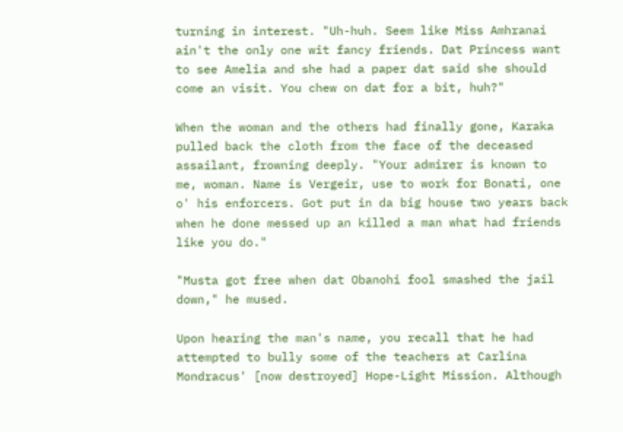turning in interest. "Uh-huh. Seem like Miss Amhranai ain't the only one wit fancy friends. Dat Princess want to see Amelia and she had a paper dat said she should come an visit. You chew on dat for a bit, huh?"

When the woman and the others had finally gone, Karaka pulled back the cloth from the face of the deceased assailant, frowning deeply. "Your admirer is known to me, woman. Name is Vergeir, use to work for Bonati, one o' his enforcers. Got put in da big house two years back when he done messed up an killed a man what had friends like you do."

"Musta got free when dat Obanohi fool smashed the jail down," he mused.

Upon hearing the man's name, you recall that he had attempted to bully some of the teachers at Carlina Mondracus' [now destroyed] Hope-Light Mission. Although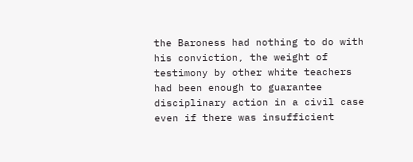the Baroness had nothing to do with his conviction, the weight of testimony by other white teachers had been enough to guarantee disciplinary action in a civil case even if there was insufficient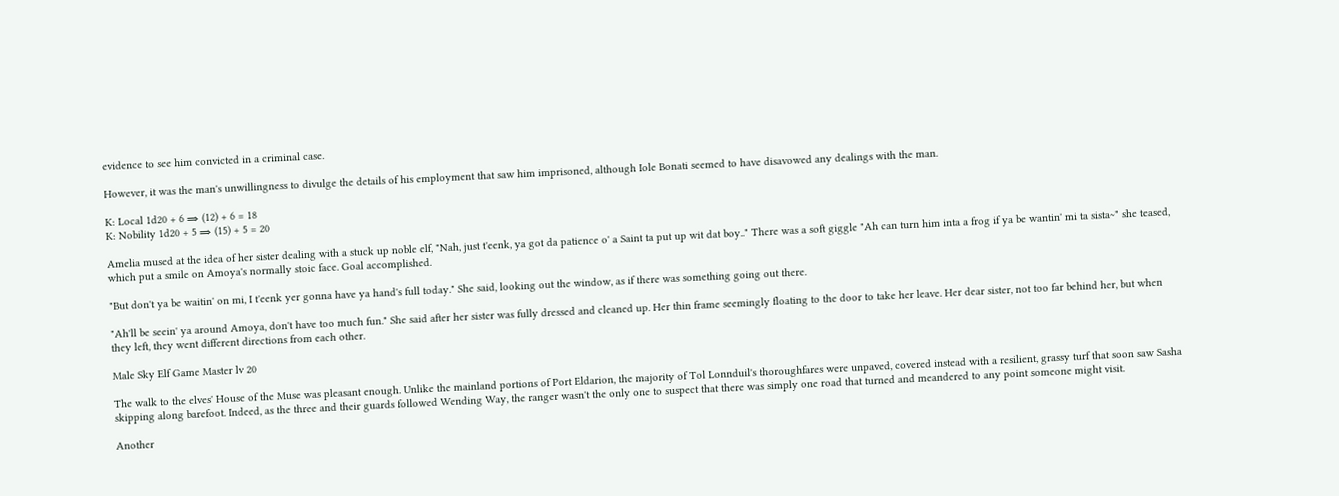evidence to see him convicted in a criminal case.

However, it was the man's unwillingness to divulge the details of his employment that saw him imprisoned, although Iole Bonati seemed to have disavowed any dealings with the man.

K: Local 1d20 + 6 ⇒ (12) + 6 = 18
K: Nobility 1d20 + 5 ⇒ (15) + 5 = 20

Amelia mused at the idea of her sister dealing with a stuck up noble elf, "Nah, just t'eenk, ya got da patience o' a Saint ta put up wit dat boy.." There was a soft giggle "Ah can turn him inta a frog if ya be wantin' mi ta sista~" she teased, which put a smile on Amoya's normally stoic face. Goal accomplished.

"But don't ya be waitin' on mi, I t'eenk yer gonna have ya hand's full today." She said, looking out the window, as if there was something going out there.

"Ah'll be seein' ya around Amoya, don't have too much fun." She said after her sister was fully dressed and cleaned up. Her thin frame seemingly floating to the door to take her leave. Her dear sister, not too far behind her, but when they left, they went different directions from each other.

Male Sky Elf Game Master lv 20

The walk to the elves' House of the Muse was pleasant enough. Unlike the mainland portions of Port Eldarion, the majority of Tol Lonnduil's thoroughfares were unpaved, covered instead with a resilient, grassy turf that soon saw Sasha skipping along barefoot. Indeed, as the three and their guards followed Wending Way, the ranger wasn't the only one to suspect that there was simply one road that turned and meandered to any point someone might visit.

Another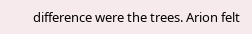difference were the trees. Arion felt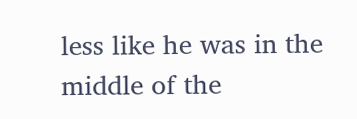less like he was in the middle of the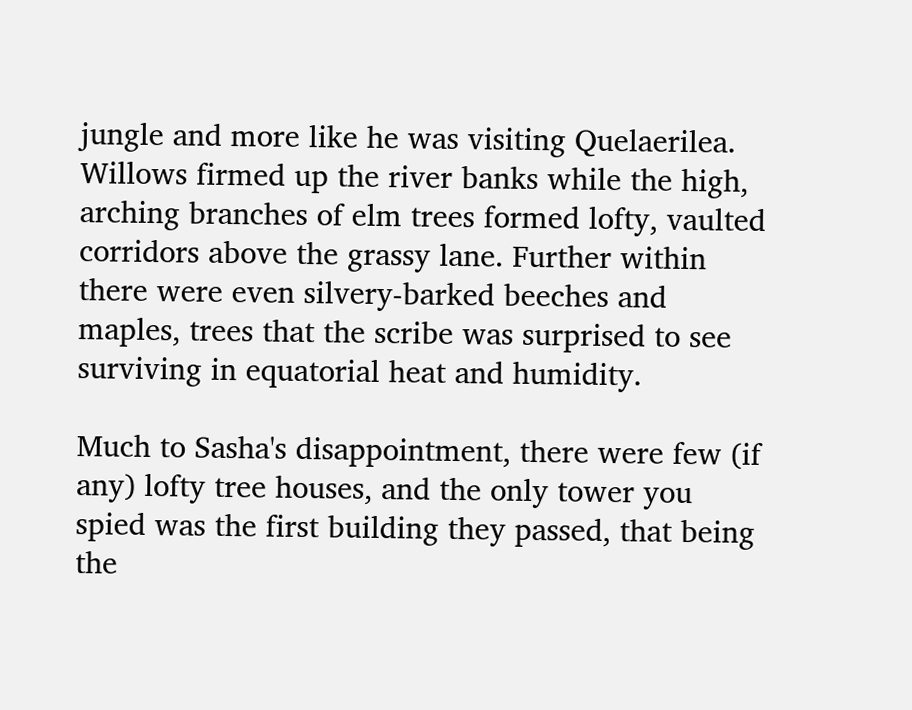jungle and more like he was visiting Quelaerilea. Willows firmed up the river banks while the high, arching branches of elm trees formed lofty, vaulted corridors above the grassy lane. Further within there were even silvery-barked beeches and maples, trees that the scribe was surprised to see surviving in equatorial heat and humidity.

Much to Sasha's disappointment, there were few (if any) lofty tree houses, and the only tower you spied was the first building they passed, that being the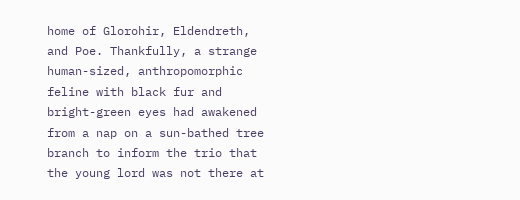home of Glorohir, Eldendreth, and Poe. Thankfully, a strange human-sized, anthropomorphic feline with black fur and bright-green eyes had awakened from a nap on a sun-bathed tree branch to inform the trio that the young lord was not there at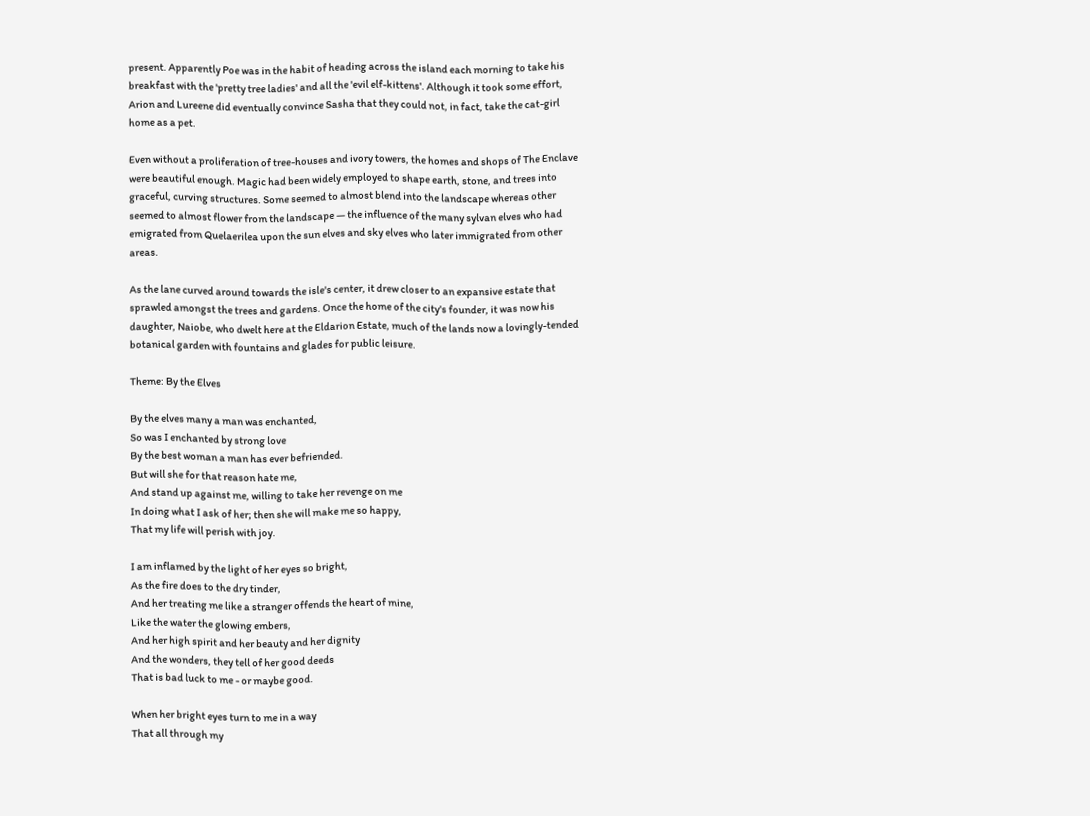present. Apparently Poe was in the habit of heading across the island each morning to take his breakfast with the 'pretty tree ladies' and all the 'evil elf-kittens'. Although it took some effort, Arion and Lureene did eventually convince Sasha that they could not, in fact, take the cat-girl home as a pet.

Even without a proliferation of tree-houses and ivory towers, the homes and shops of The Enclave were beautiful enough. Magic had been widely employed to shape earth, stone, and trees into graceful, curving structures. Some seemed to almost blend into the landscape whereas other seemed to almost flower from the landscape — the influence of the many sylvan elves who had emigrated from Quelaerilea upon the sun elves and sky elves who later immigrated from other areas.

As the lane curved around towards the isle's center, it drew closer to an expansive estate that sprawled amongst the trees and gardens. Once the home of the city's founder, it was now his daughter, Naiobe, who dwelt here at the Eldarion Estate, much of the lands now a lovingly-tended botanical garden with fountains and glades for public leisure.

Theme: By the Elves

By the elves many a man was enchanted,
So was I enchanted by strong love
By the best woman a man has ever befriended.
But will she for that reason hate me,
And stand up against me, willing to take her revenge on me
In doing what I ask of her; then she will make me so happy,
That my life will perish with joy.

I am inflamed by the light of her eyes so bright,
As the fire does to the dry tinder,
And her treating me like a stranger offends the heart of mine,
Like the water the glowing embers,
And her high spirit and her beauty and her dignity
And the wonders, they tell of her good deeds
That is bad luck to me - or maybe good.

When her bright eyes turn to me in a way
That all through my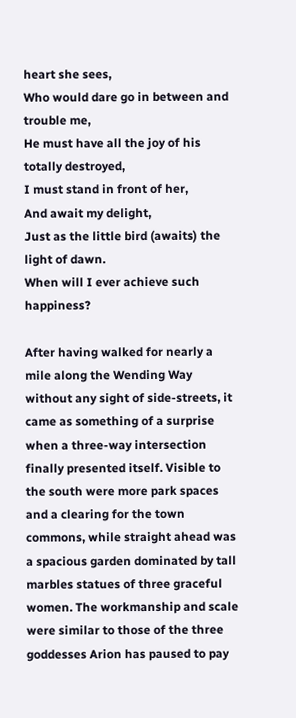heart she sees,
Who would dare go in between and trouble me,
He must have all the joy of his totally destroyed,
I must stand in front of her,
And await my delight,
Just as the little bird (awaits) the light of dawn.
When will I ever achieve such happiness?

After having walked for nearly a mile along the Wending Way without any sight of side-streets, it came as something of a surprise when a three-way intersection finally presented itself. Visible to the south were more park spaces and a clearing for the town commons, while straight ahead was a spacious garden dominated by tall marbles statues of three graceful women. The workmanship and scale were similar to those of the three goddesses Arion has paused to pay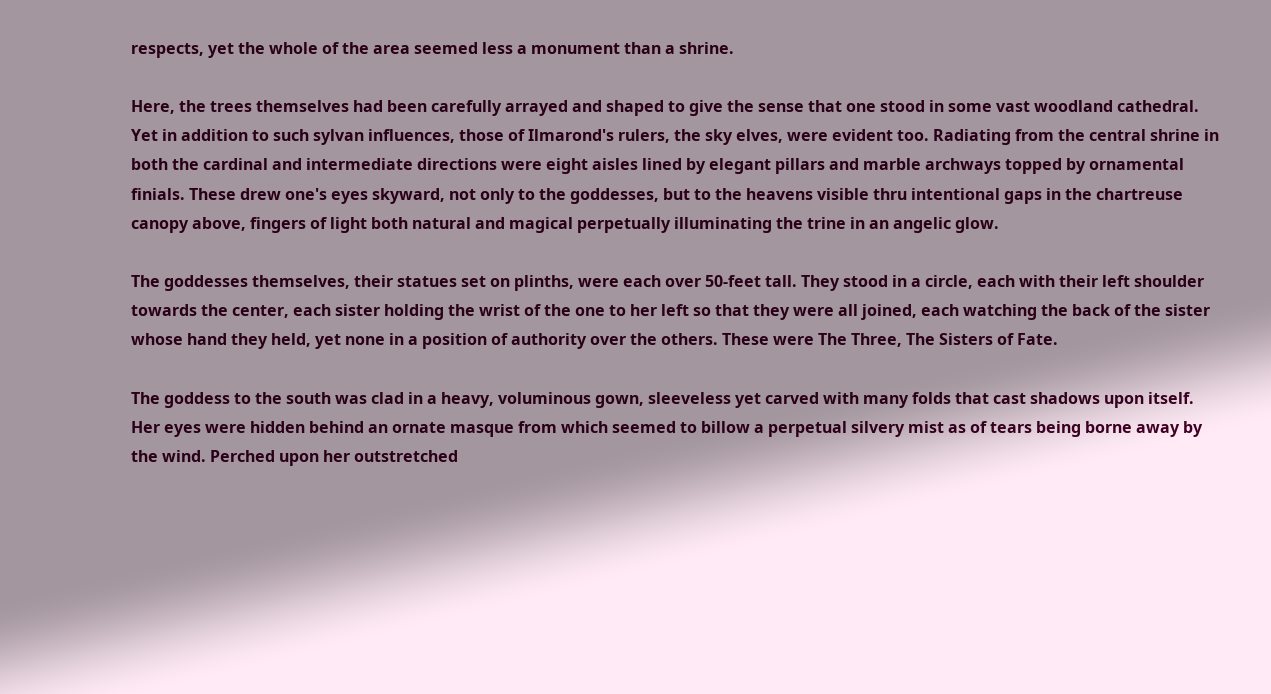respects, yet the whole of the area seemed less a monument than a shrine.

Here, the trees themselves had been carefully arrayed and shaped to give the sense that one stood in some vast woodland cathedral. Yet in addition to such sylvan influences, those of Ilmarond's rulers, the sky elves, were evident too. Radiating from the central shrine in both the cardinal and intermediate directions were eight aisles lined by elegant pillars and marble archways topped by ornamental finials. These drew one's eyes skyward, not only to the goddesses, but to the heavens visible thru intentional gaps in the chartreuse canopy above, fingers of light both natural and magical perpetually illuminating the trine in an angelic glow.

The goddesses themselves, their statues set on plinths, were each over 50-feet tall. They stood in a circle, each with their left shoulder towards the center, each sister holding the wrist of the one to her left so that they were all joined, each watching the back of the sister whose hand they held, yet none in a position of authority over the others. These were The Three, The Sisters of Fate.

The goddess to the south was clad in a heavy, voluminous gown, sleeveless yet carved with many folds that cast shadows upon itself. Her eyes were hidden behind an ornate masque from which seemed to billow a perpetual silvery mist as of tears being borne away by the wind. Perched upon her outstretched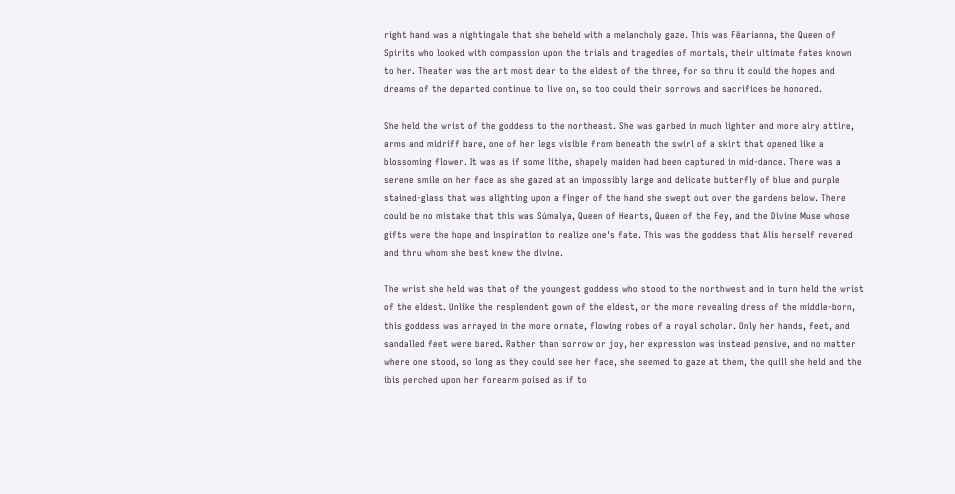right hand was a nightingale that she beheld with a melancholy gaze. This was Fëarianna, the Queen of Spirits who looked with compassion upon the trials and tragedies of mortals, their ultimate fates known to her. Theater was the art most dear to the eldest of the three, for so thru it could the hopes and dreams of the departed continue to live on, so too could their sorrows and sacrifices be honored.

She held the wrist of the goddess to the northeast. She was garbed in much lighter and more airy attire, arms and midriff bare, one of her legs visible from beneath the swirl of a skirt that opened like a blossoming flower. It was as if some lithe, shapely maiden had been captured in mid-dance. There was a serene smile on her face as she gazed at an impossibly large and delicate butterfly of blue and purple stained-glass that was alighting upon a finger of the hand she swept out over the gardens below. There could be no mistake that this was Súmalya, Queen of Hearts, Queen of the Fey, and the Divine Muse whose gifts were the hope and inspiration to realize one's fate. This was the goddess that Alis herself revered and thru whom she best knew the divine.

The wrist she held was that of the youngest goddess who stood to the northwest and in turn held the wrist of the eldest. Unlike the resplendent gown of the eldest, or the more revealing dress of the middle-born, this goddess was arrayed in the more ornate, flowing robes of a royal scholar. Only her hands, feet, and sandalled feet were bared. Rather than sorrow or joy, her expression was instead pensive, and no matter where one stood, so long as they could see her face, she seemed to gaze at them, the quill she held and the ibis perched upon her forearm poised as if to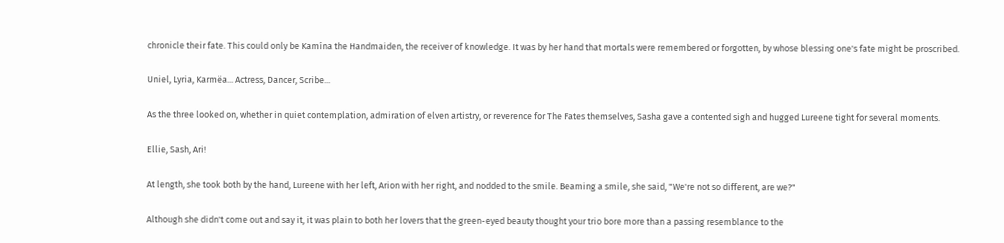chronicle their fate. This could only be Kamína the Handmaiden, the receiver of knowledge. It was by her hand that mortals were remembered or forgotten, by whose blessing one's fate might be proscribed.

Uniel, Lyria, Karmëa... Actress, Dancer, Scribe...

As the three looked on, whether in quiet contemplation, admiration of elven artistry, or reverence for The Fates themselves, Sasha gave a contented sigh and hugged Lureene tight for several moments.

Ellie, Sash, Ari!

At length, she took both by the hand, Lureene with her left, Arion with her right, and nodded to the smile. Beaming a smile, she said, "We're not so different, are we?"

Although she didn't come out and say it, it was plain to both her lovers that the green-eyed beauty thought your trio bore more than a passing resemblance to the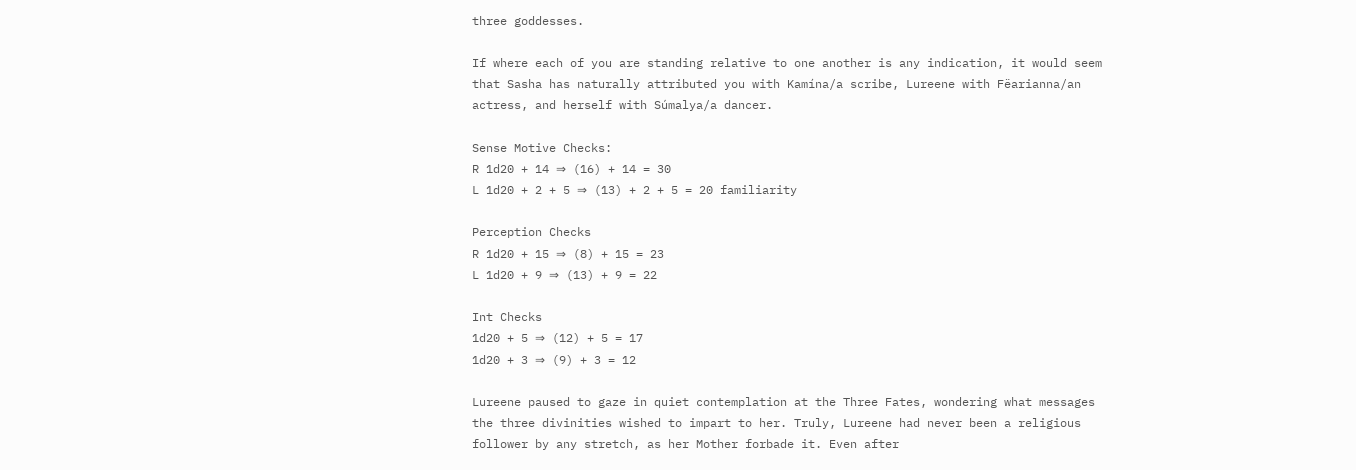three goddesses.

If where each of you are standing relative to one another is any indication, it would seem that Sasha has naturally attributed you with Kamína/a scribe, Lureene with Fëarianna/an actress, and herself with Súmalya/a dancer.

Sense Motive Checks:
R 1d20 + 14 ⇒ (16) + 14 = 30
L 1d20 + 2 + 5 ⇒ (13) + 2 + 5 = 20 familiarity

Perception Checks
R 1d20 + 15 ⇒ (8) + 15 = 23
L 1d20 + 9 ⇒ (13) + 9 = 22

Int Checks
1d20 + 5 ⇒ (12) + 5 = 17
1d20 + 3 ⇒ (9) + 3 = 12

Lureene paused to gaze in quiet contemplation at the Three Fates, wondering what messages the three divinities wished to impart to her. Truly, Lureene had never been a religious follower by any stretch, as her Mother forbade it. Even after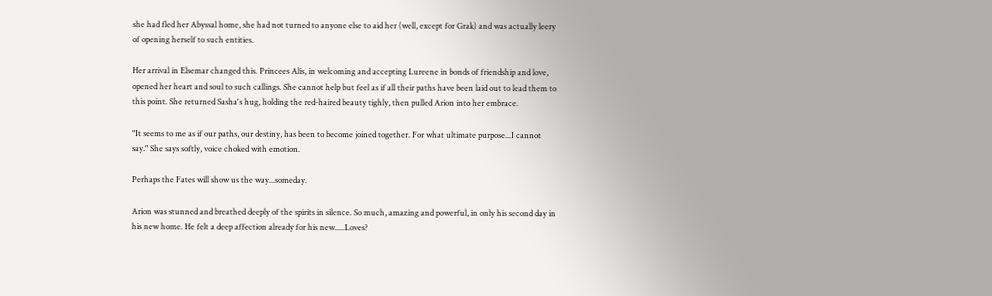she had fled her Abyssal home, she had not turned to anyone else to aid her (well, except for Grak) and was actually leery of opening herself to such entities.

Her arrival in Elsemar changed this. Princees Alis, in welcoming and accepting Lureene in bonds of friendship and love, opened her heart and soul to such callings. She cannot help but feel as if all their paths have been laid out to lead them to this point. She returned Sasha's hug, holding the red-haired beauty tighly, then pulled Arion into her embrace.

"It seems to me as if our paths, our destiny, has been to become joined together. For what ultimate purpose...I cannot say." She says softly, voice choked with emotion.

Perhaps the Fates will show us the way...someday.

Arion was stunned and breathed deeply of the spirits in silence. So much, amazing and powerful, in only his second day in his new home. He felt a deep affection already for his new.....Loves?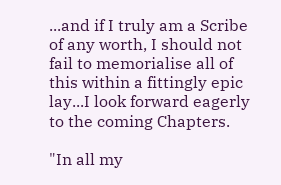...and if I truly am a Scribe of any worth, I should not fail to memorialise all of this within a fittingly epic lay...I look forward eagerly to the coming Chapters.

"In all my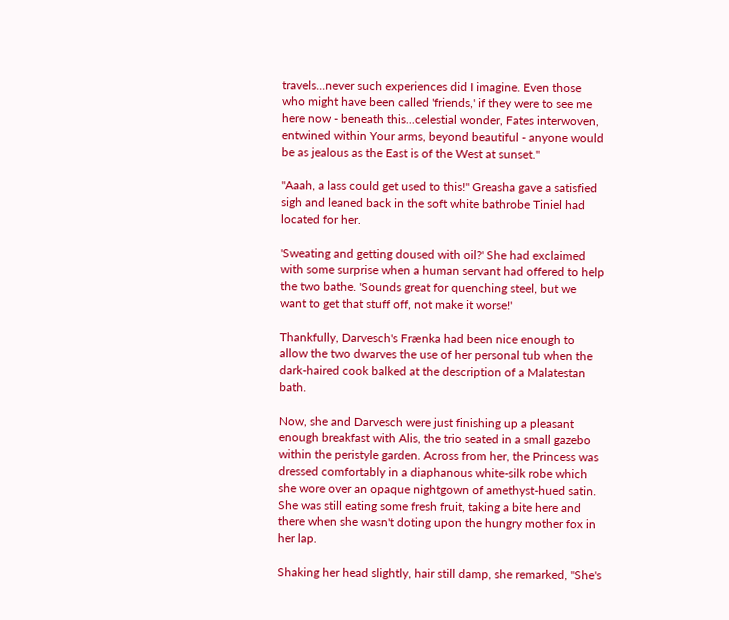travels...never such experiences did I imagine. Even those who might have been called 'friends,' if they were to see me here now - beneath this...celestial wonder, Fates interwoven, entwined within Your arms, beyond beautiful - anyone would be as jealous as the East is of the West at sunset."

"Aaah, a lass could get used to this!" Greasha gave a satisfied sigh and leaned back in the soft white bathrobe Tiniel had located for her.

'Sweating and getting doused with oil?' She had exclaimed with some surprise when a human servant had offered to help the two bathe. 'Sounds great for quenching steel, but we want to get that stuff off, not make it worse!'

Thankfully, Darvesch's Frænka had been nice enough to allow the two dwarves the use of her personal tub when the dark-haired cook balked at the description of a Malatestan bath.

Now, she and Darvesch were just finishing up a pleasant enough breakfast with Alis, the trio seated in a small gazebo within the peristyle garden. Across from her, the Princess was dressed comfortably in a diaphanous white-silk robe which she wore over an opaque nightgown of amethyst-hued satin. She was still eating some fresh fruit, taking a bite here and there when she wasn't doting upon the hungry mother fox in her lap.

Shaking her head slightly, hair still damp, she remarked, "She's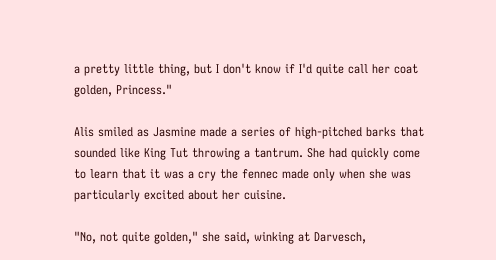a pretty little thing, but I don't know if I'd quite call her coat golden, Princess."

Alis smiled as Jasmine made a series of high-pitched barks that sounded like King Tut throwing a tantrum. She had quickly come to learn that it was a cry the fennec made only when she was particularly excited about her cuisine.

"No, not quite golden," she said, winking at Darvesch,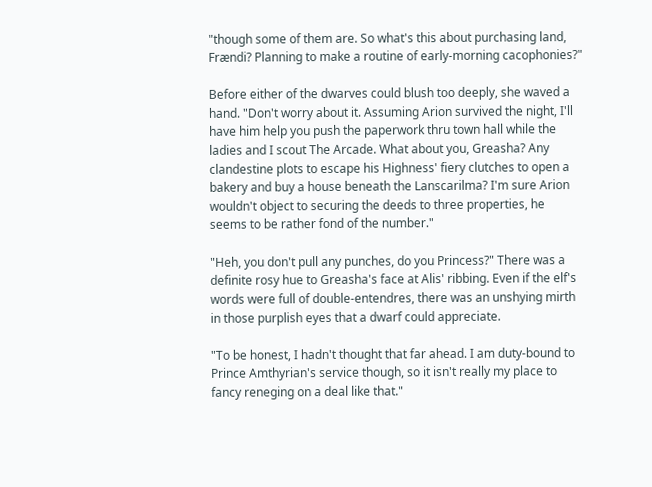"though some of them are. So what's this about purchasing land, Frændi? Planning to make a routine of early-morning cacophonies?"

Before either of the dwarves could blush too deeply, she waved a hand. "Don't worry about it. Assuming Arion survived the night, I'll have him help you push the paperwork thru town hall while the ladies and I scout The Arcade. What about you, Greasha? Any clandestine plots to escape his Highness' fiery clutches to open a bakery and buy a house beneath the Lanscarilma? I'm sure Arion wouldn't object to securing the deeds to three properties, he seems to be rather fond of the number."

"Heh, you don't pull any punches, do you Princess?" There was a definite rosy hue to Greasha's face at Alis' ribbing. Even if the elf's words were full of double-entendres, there was an unshying mirth in those purplish eyes that a dwarf could appreciate.

"To be honest, I hadn't thought that far ahead. I am duty-bound to Prince Amthyrian's service though, so it isn't really my place to fancy reneging on a deal like that."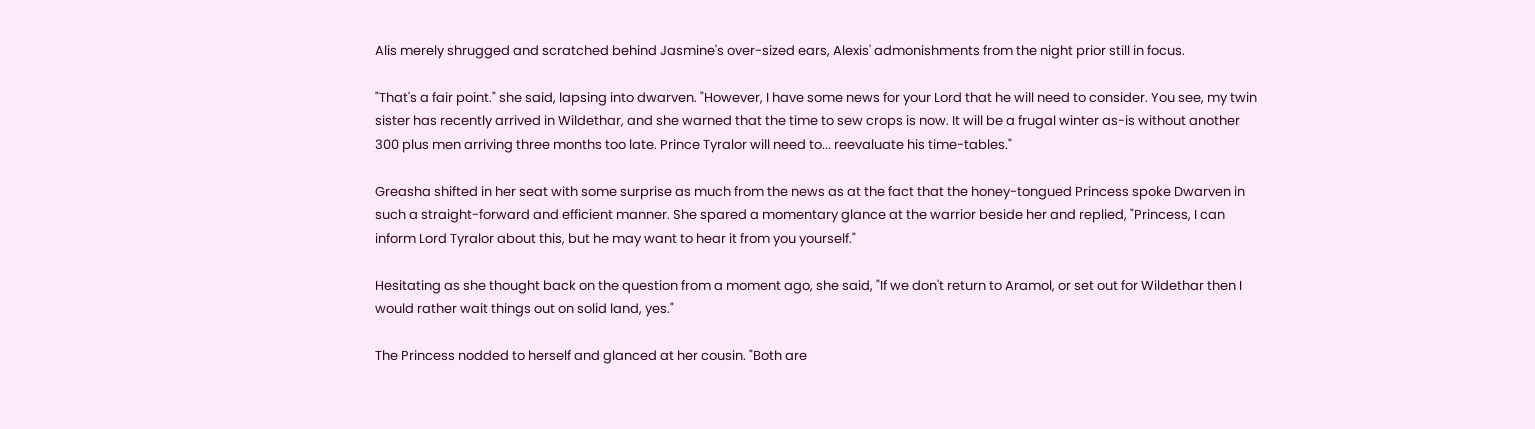Alis merely shrugged and scratched behind Jasmine's over-sized ears, Alexis' admonishments from the night prior still in focus.

"That's a fair point." she said, lapsing into dwarven. "However, I have some news for your Lord that he will need to consider. You see, my twin sister has recently arrived in Wildethar, and she warned that the time to sew crops is now. It will be a frugal winter as-is without another 300 plus men arriving three months too late. Prince Tyralor will need to... reevaluate his time-tables."

Greasha shifted in her seat with some surprise as much from the news as at the fact that the honey-tongued Princess spoke Dwarven in such a straight-forward and efficient manner. She spared a momentary glance at the warrior beside her and replied, "Princess, I can inform Lord Tyralor about this, but he may want to hear it from you yourself."

Hesitating as she thought back on the question from a moment ago, she said, "If we don't return to Aramol, or set out for Wildethar then I would rather wait things out on solid land, yes."

The Princess nodded to herself and glanced at her cousin. "Both are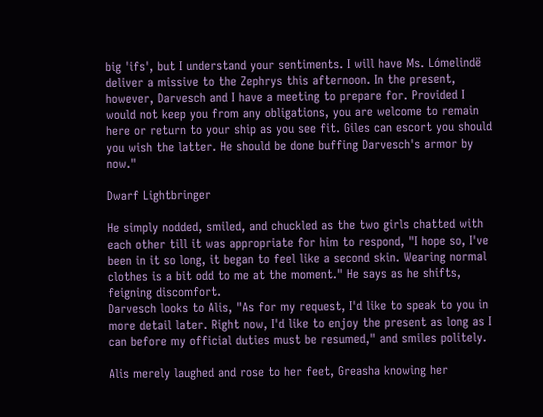big 'ifs', but I understand your sentiments. I will have Ms. Lómelindë deliver a missive to the Zephrys this afternoon. In the present, however, Darvesch and I have a meeting to prepare for. Provided I would not keep you from any obligations, you are welcome to remain here or return to your ship as you see fit. Giles can escort you should you wish the latter. He should be done buffing Darvesch's armor by now."

Dwarf Lightbringer

He simply nodded, smiled, and chuckled as the two girls chatted with each other till it was appropriate for him to respond, "I hope so, I've been in it so long, it began to feel like a second skin. Wearing normal clothes is a bit odd to me at the moment." He says as he shifts, feigning discomfort.
Darvesch looks to Alis, "As for my request, I'd like to speak to you in more detail later. Right now, I'd like to enjoy the present as long as I can before my official duties must be resumed," and smiles politely.

Alis merely laughed and rose to her feet, Greasha knowing her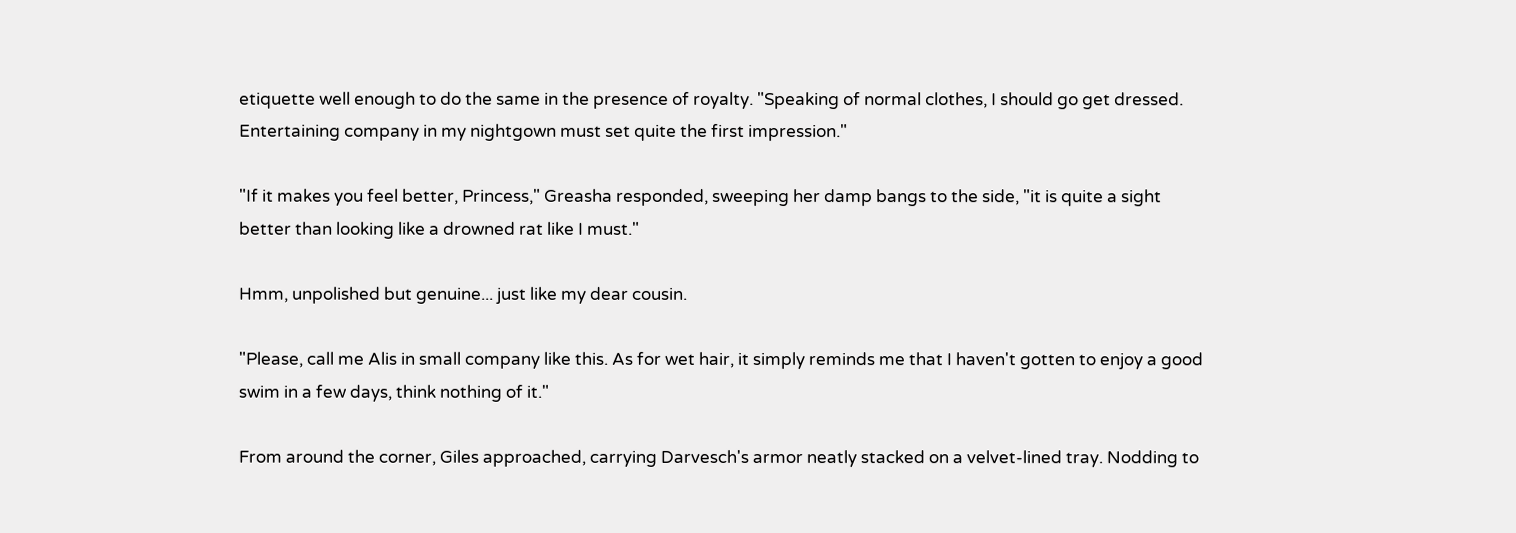etiquette well enough to do the same in the presence of royalty. "Speaking of normal clothes, I should go get dressed. Entertaining company in my nightgown must set quite the first impression."

"If it makes you feel better, Princess," Greasha responded, sweeping her damp bangs to the side, "it is quite a sight better than looking like a drowned rat like I must."

Hmm, unpolished but genuine... just like my dear cousin.

"Please, call me Alis in small company like this. As for wet hair, it simply reminds me that I haven't gotten to enjoy a good swim in a few days, think nothing of it."

From around the corner, Giles approached, carrying Darvesch's armor neatly stacked on a velvet-lined tray. Nodding to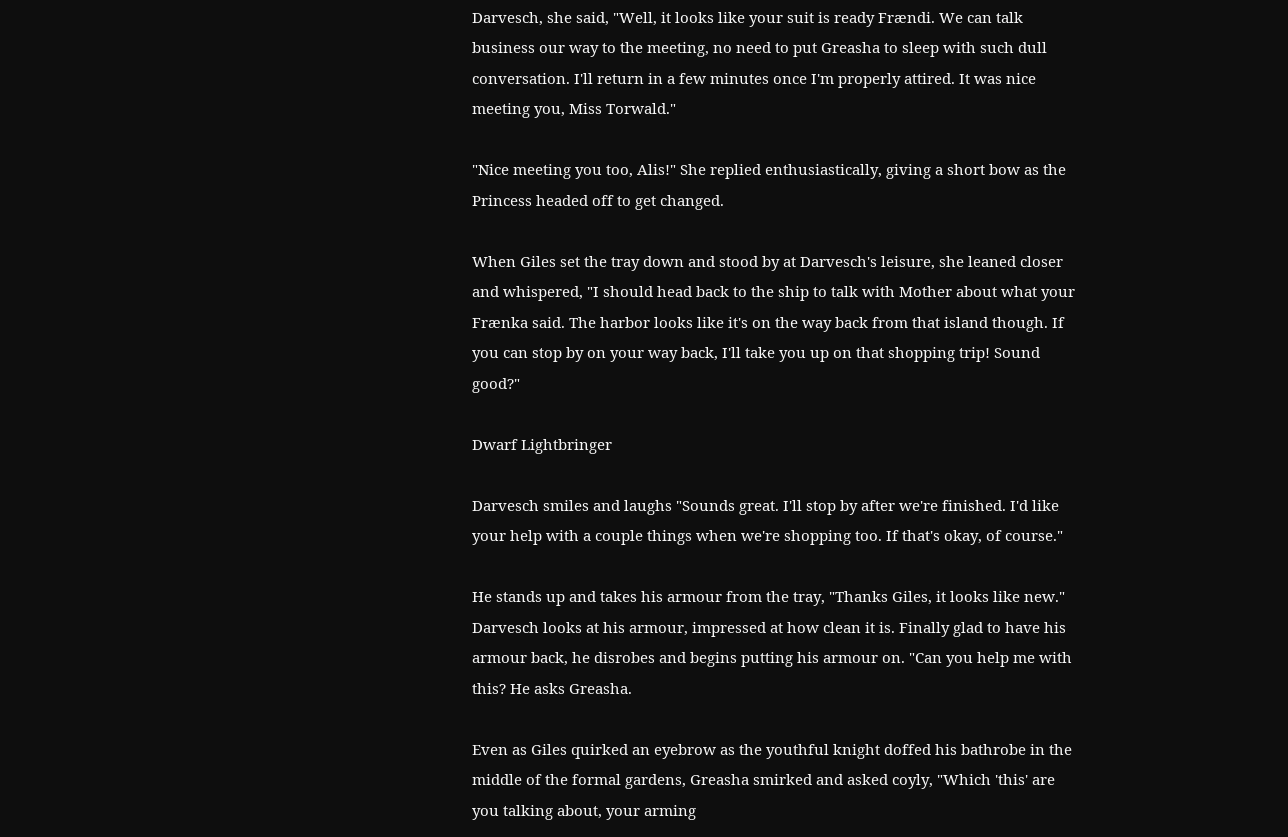Darvesch, she said, "Well, it looks like your suit is ready Frændi. We can talk business our way to the meeting, no need to put Greasha to sleep with such dull conversation. I'll return in a few minutes once I'm properly attired. It was nice meeting you, Miss Torwald."

"Nice meeting you too, Alis!" She replied enthusiastically, giving a short bow as the Princess headed off to get changed.

When Giles set the tray down and stood by at Darvesch's leisure, she leaned closer and whispered, "I should head back to the ship to talk with Mother about what your Frænka said. The harbor looks like it's on the way back from that island though. If you can stop by on your way back, I'll take you up on that shopping trip! Sound good?"

Dwarf Lightbringer

Darvesch smiles and laughs "Sounds great. I'll stop by after we're finished. I'd like your help with a couple things when we're shopping too. If that's okay, of course."

He stands up and takes his armour from the tray, "Thanks Giles, it looks like new." Darvesch looks at his armour, impressed at how clean it is. Finally glad to have his armour back, he disrobes and begins putting his armour on. "Can you help me with this? He asks Greasha.

Even as Giles quirked an eyebrow as the youthful knight doffed his bathrobe in the middle of the formal gardens, Greasha smirked and asked coyly, "Which 'this' are you talking about, your arming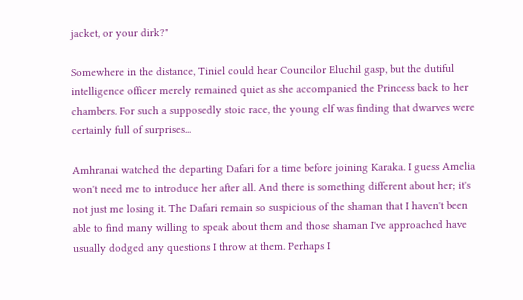jacket, or your dirk?"

Somewhere in the distance, Tiniel could hear Councilor Eluchil gasp, but the dutiful intelligence officer merely remained quiet as she accompanied the Princess back to her chambers. For such a supposedly stoic race, the young elf was finding that dwarves were certainly full of surprises...

Amhranai watched the departing Dafari for a time before joining Karaka. I guess Amelia won't need me to introduce her after all. And there is something different about her; it's not just me losing it. The Dafari remain so suspicious of the shaman that I haven't been able to find many willing to speak about them and those shaman I've approached have usually dodged any questions I throw at them. Perhaps I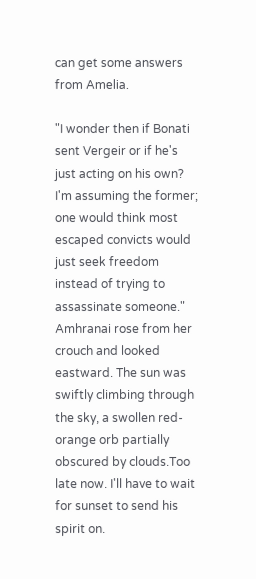can get some answers from Amelia.

"I wonder then if Bonati sent Vergeir or if he's just acting on his own? I'm assuming the former; one would think most escaped convicts would just seek freedom instead of trying to assassinate someone." Amhranai rose from her crouch and looked eastward. The sun was swiftly climbing through the sky, a swollen red-orange orb partially obscured by clouds.Too late now. I'll have to wait for sunset to send his spirit on.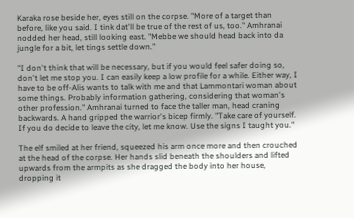Karaka rose beside her, eyes still on the corpse. "More of a target than before, like you said. I tink dat'll be true of the rest of us, too." Amhranai nodded her head, still looking east. "Mebbe we should head back into da jungle for a bit, let tings settle down."

"I don't think that will be necessary, but if you would feel safer doing so, don't let me stop you. I can easily keep a low profile for a while. Either way, I have to be off-Alis wants to talk with me and that Lammontari woman about some things. Probably information gathering, considering that woman's other profession." Amhranai turned to face the taller man, head craning backwards. A hand gripped the warrior's bicep firmly. "Take care of yourself. If you do decide to leave the city, let me know. Use the signs I taught you."

The elf smiled at her friend, squeezed his arm once more and then crouched at the head of the corpse. Her hands slid beneath the shoulders and lifted upwards from the armpits as she dragged the body into her house, dropping it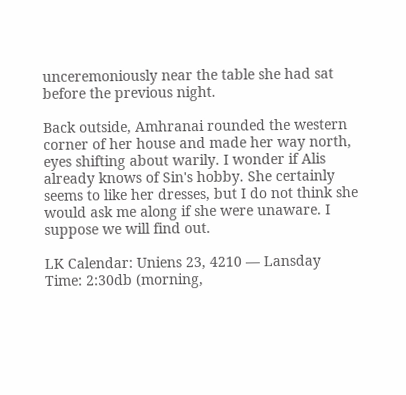unceremoniously near the table she had sat before the previous night.

Back outside, Amhranai rounded the western corner of her house and made her way north, eyes shifting about warily. I wonder if Alis already knows of Sin's hobby. She certainly seems to like her dresses, but I do not think she would ask me along if she were unaware. I suppose we will find out.

LK Calendar: Uniens 23, 4210 — Lansday
Time: 2:30db (morning,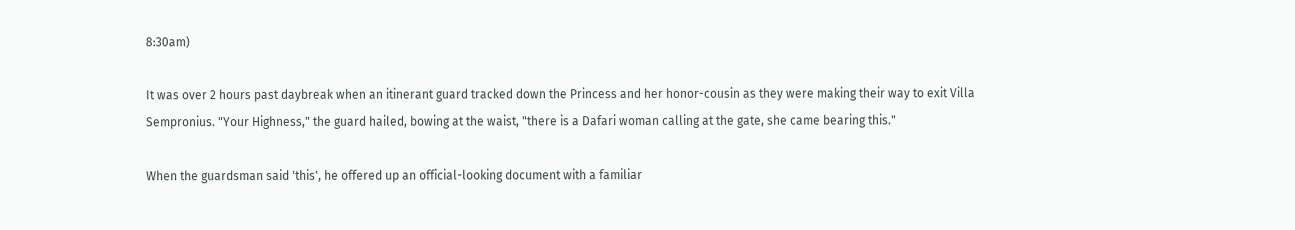8:30am)

It was over 2 hours past daybreak when an itinerant guard tracked down the Princess and her honor-cousin as they were making their way to exit Villa Sempronius. "Your Highness," the guard hailed, bowing at the waist, "there is a Dafari woman calling at the gate, she came bearing this."

When the guardsman said 'this', he offered up an official-looking document with a familiar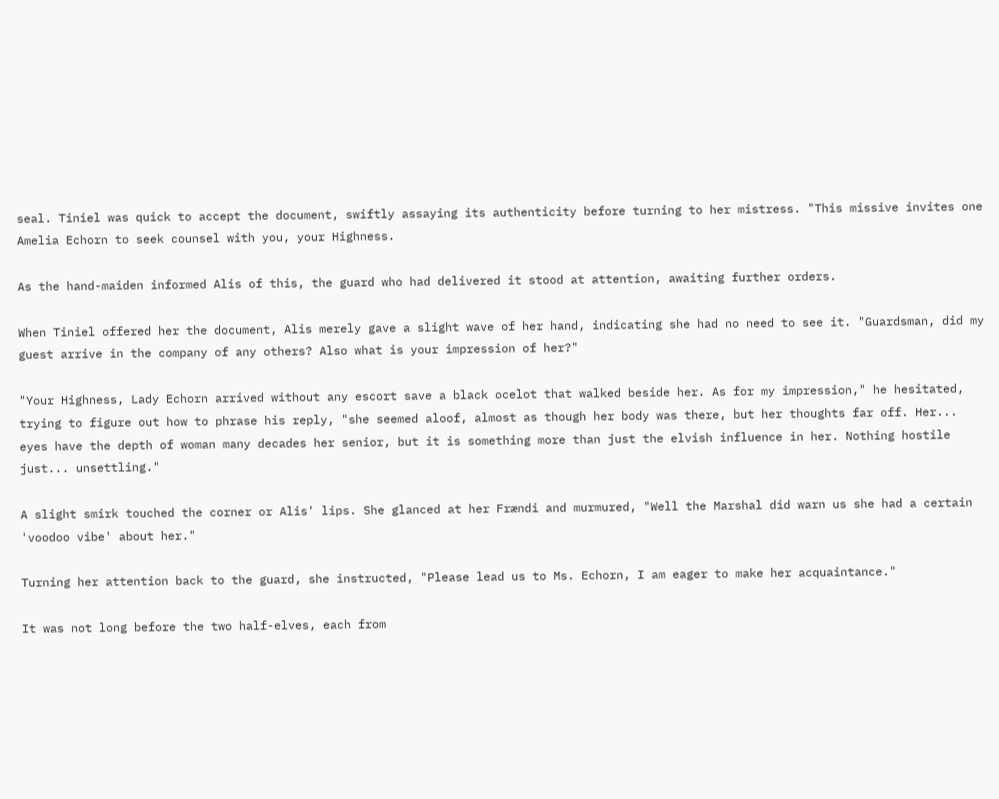seal. Tiniel was quick to accept the document, swiftly assaying its authenticity before turning to her mistress. "This missive invites one Amelia Echorn to seek counsel with you, your Highness.

As the hand-maiden informed Alis of this, the guard who had delivered it stood at attention, awaiting further orders.

When Tiniel offered her the document, Alis merely gave a slight wave of her hand, indicating she had no need to see it. "Guardsman, did my guest arrive in the company of any others? Also what is your impression of her?"

"Your Highness, Lady Echorn arrived without any escort save a black ocelot that walked beside her. As for my impression," he hesitated, trying to figure out how to phrase his reply, "she seemed aloof, almost as though her body was there, but her thoughts far off. Her... eyes have the depth of woman many decades her senior, but it is something more than just the elvish influence in her. Nothing hostile just... unsettling."

A slight smirk touched the corner or Alis' lips. She glanced at her Frændi and murmured, "Well the Marshal did warn us she had a certain 'voodoo vibe' about her."

Turning her attention back to the guard, she instructed, "Please lead us to Ms. Echorn, I am eager to make her acquaintance."

It was not long before the two half-elves, each from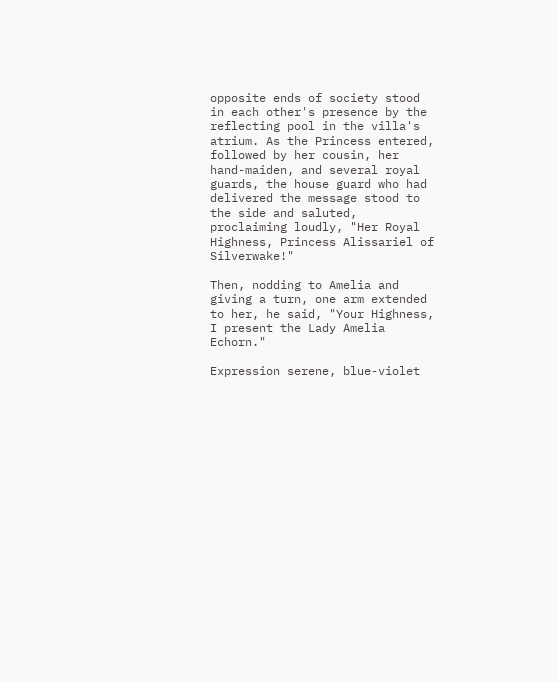opposite ends of society stood in each other's presence by the reflecting pool in the villa's atrium. As the Princess entered, followed by her cousin, her hand-maiden, and several royal guards, the house guard who had delivered the message stood to the side and saluted, proclaiming loudly, "Her Royal Highness, Princess Alissariel of Silverwake!"

Then, nodding to Amelia and giving a turn, one arm extended to her, he said, "Your Highness, I present the Lady Amelia Echorn."

Expression serene, blue-violet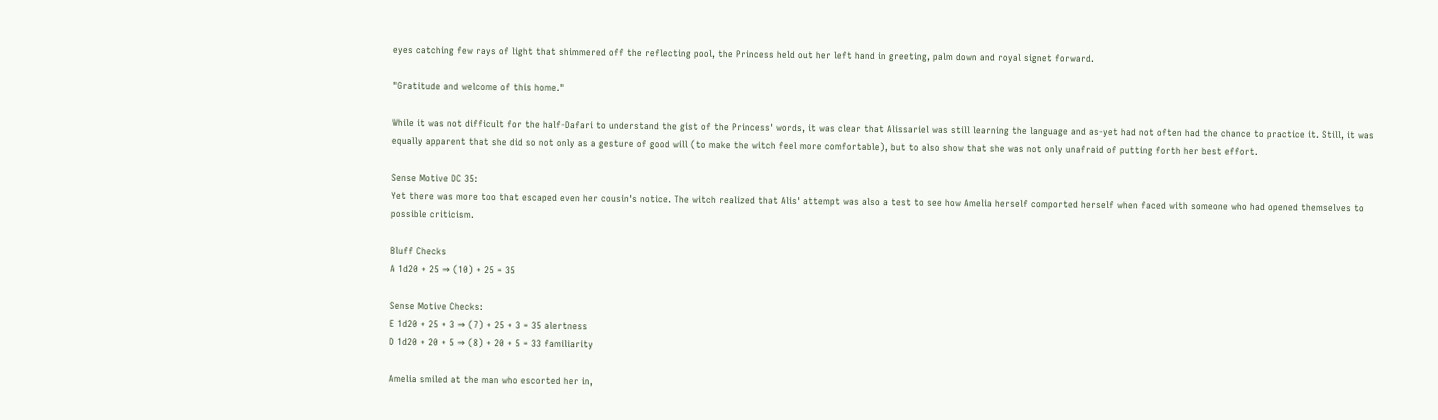eyes catching few rays of light that shimmered off the reflecting pool, the Princess held out her left hand in greeting, palm down and royal signet forward.

"Gratitude and welcome of this home."

While it was not difficult for the half-Dafari to understand the gist of the Princess' words, it was clear that Alissariel was still learning the language and as-yet had not often had the chance to practice it. Still, it was equally apparent that she did so not only as a gesture of good will (to make the witch feel more comfortable), but to also show that she was not only unafraid of putting forth her best effort.

Sense Motive DC 35:
Yet there was more too that escaped even her cousin's notice. The witch realized that Alis' attempt was also a test to see how Amelia herself comported herself when faced with someone who had opened themselves to possible criticism.

Bluff Checks
A 1d20 + 25 ⇒ (10) + 25 = 35

Sense Motive Checks:
E 1d20 + 25 + 3 ⇒ (7) + 25 + 3 = 35 alertness
D 1d20 + 20 + 5 ⇒ (8) + 20 + 5 = 33 familiarity

Amelia smiled at the man who escorted her in,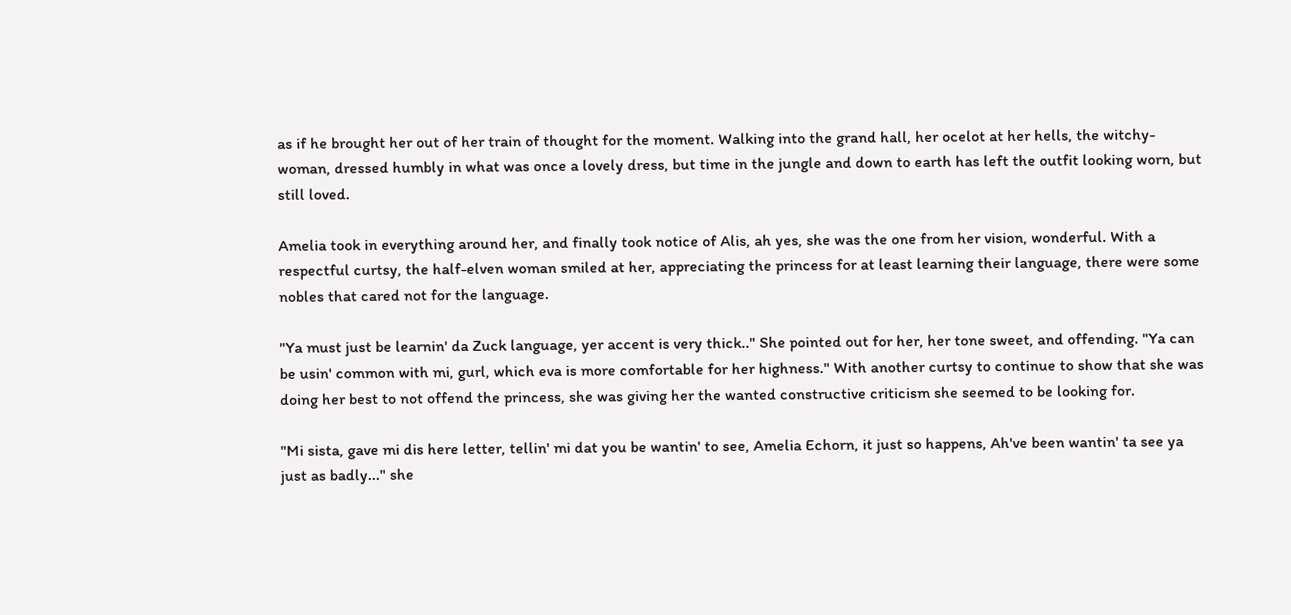as if he brought her out of her train of thought for the moment. Walking into the grand hall, her ocelot at her hells, the witchy-woman, dressed humbly in what was once a lovely dress, but time in the jungle and down to earth has left the outfit looking worn, but still loved.

Amelia took in everything around her, and finally took notice of Alis, ah yes, she was the one from her vision, wonderful. With a respectful curtsy, the half-elven woman smiled at her, appreciating the princess for at least learning their language, there were some nobles that cared not for the language.

"Ya must just be learnin' da Zuck language, yer accent is very thick.." She pointed out for her, her tone sweet, and offending. "Ya can be usin' common with mi, gurl, which eva is more comfortable for her highness." With another curtsy to continue to show that she was doing her best to not offend the princess, she was giving her the wanted constructive criticism she seemed to be looking for.

"Mi sista, gave mi dis here letter, tellin' mi dat you be wantin' to see, Amelia Echorn, it just so happens, Ah've been wantin' ta see ya just as badly..." she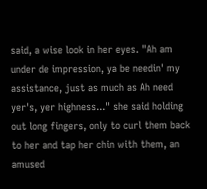said, a wise look in her eyes. "Ah am under de impression, ya be needin' my assistance, just as much as Ah need yer's, yer highness..." she said holding out long fingers, only to curl them back to her and tap her chin with them, an amused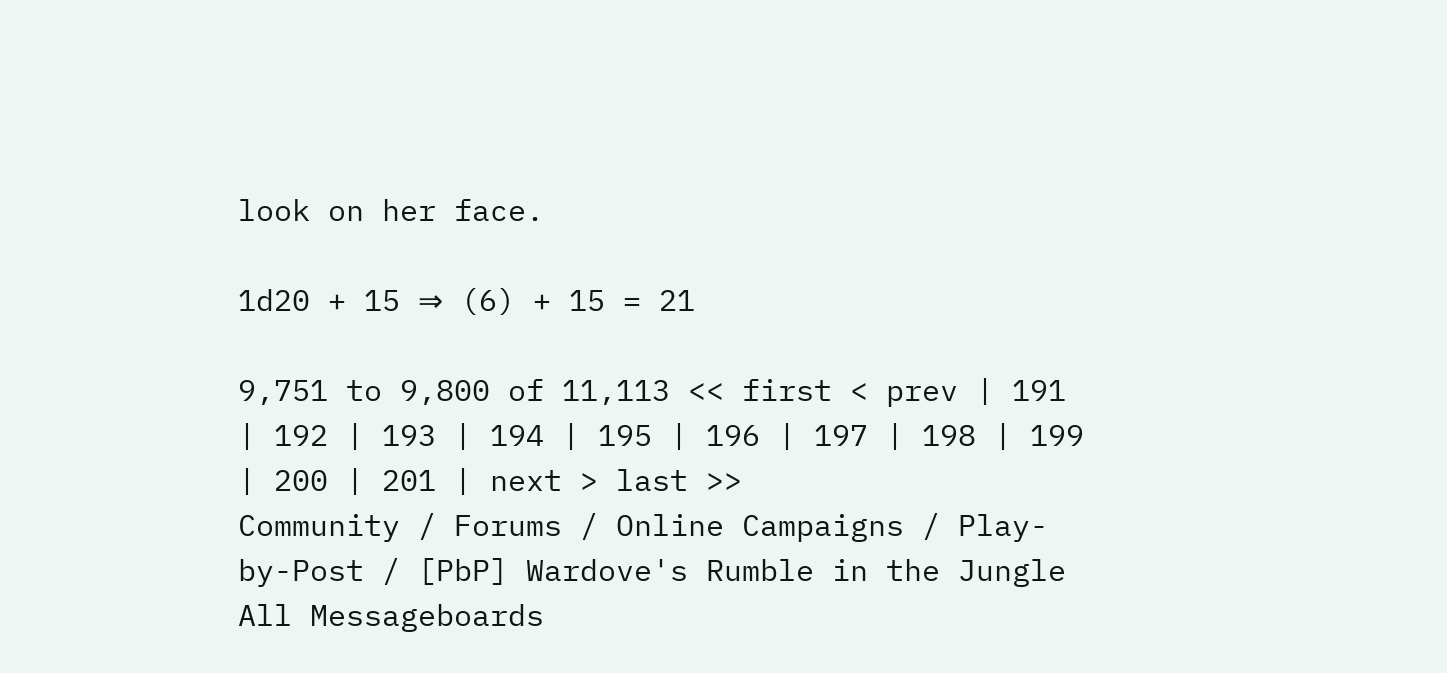look on her face.

1d20 + 15 ⇒ (6) + 15 = 21

9,751 to 9,800 of 11,113 << first < prev | 191 | 192 | 193 | 194 | 195 | 196 | 197 | 198 | 199 | 200 | 201 | next > last >>
Community / Forums / Online Campaigns / Play-by-Post / [PbP] Wardove's Rumble in the Jungle All Messageboards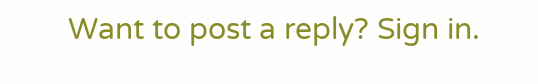Want to post a reply? Sign in.